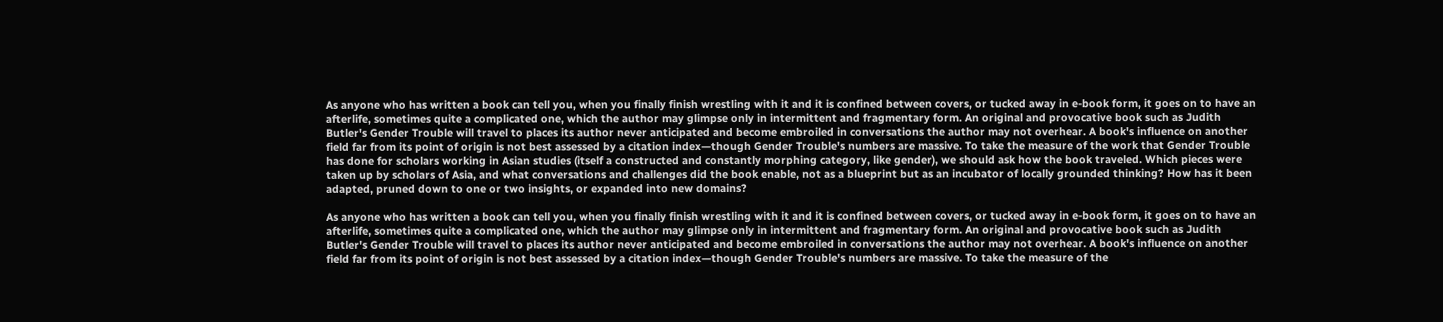As anyone who has written a book can tell you, when you finally finish wrestling with it and it is confined between covers, or tucked away in e-book form, it goes on to have an afterlife, sometimes quite a complicated one, which the author may glimpse only in intermittent and fragmentary form. An original and provocative book such as Judith Butler's Gender Trouble will travel to places its author never anticipated and become embroiled in conversations the author may not overhear. A book's influence on another field far from its point of origin is not best assessed by a citation index—though Gender Trouble's numbers are massive. To take the measure of the work that Gender Trouble has done for scholars working in Asian studies (itself a constructed and constantly morphing category, like gender), we should ask how the book traveled. Which pieces were taken up by scholars of Asia, and what conversations and challenges did the book enable, not as a blueprint but as an incubator of locally grounded thinking? How has it been adapted, pruned down to one or two insights, or expanded into new domains?

As anyone who has written a book can tell you, when you finally finish wrestling with it and it is confined between covers, or tucked away in e-book form, it goes on to have an afterlife, sometimes quite a complicated one, which the author may glimpse only in intermittent and fragmentary form. An original and provocative book such as Judith Butler's Gender Trouble will travel to places its author never anticipated and become embroiled in conversations the author may not overhear. A book's influence on another field far from its point of origin is not best assessed by a citation index—though Gender Trouble's numbers are massive. To take the measure of the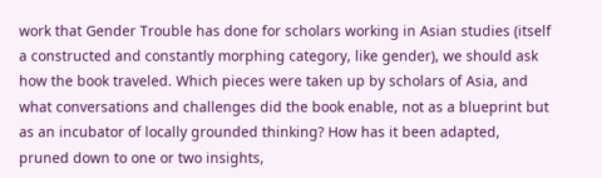work that Gender Trouble has done for scholars working in Asian studies (itself a constructed and constantly morphing category, like gender), we should ask how the book traveled. Which pieces were taken up by scholars of Asia, and what conversations and challenges did the book enable, not as a blueprint but as an incubator of locally grounded thinking? How has it been adapted, pruned down to one or two insights,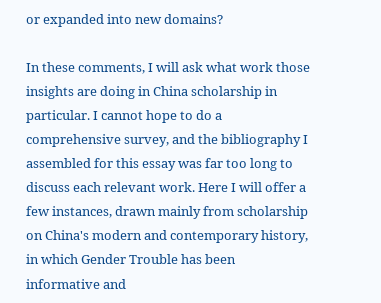or expanded into new domains?

In these comments, I will ask what work those insights are doing in China scholarship in particular. I cannot hope to do a comprehensive survey, and the bibliography I assembled for this essay was far too long to discuss each relevant work. Here I will offer a few instances, drawn mainly from scholarship on China's modern and contemporary history, in which Gender Trouble has been informative and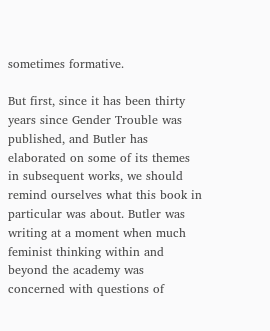sometimes formative.

But first, since it has been thirty years since Gender Trouble was published, and Butler has elaborated on some of its themes in subsequent works, we should remind ourselves what this book in particular was about. Butler was writing at a moment when much feminist thinking within and beyond the academy was concerned with questions of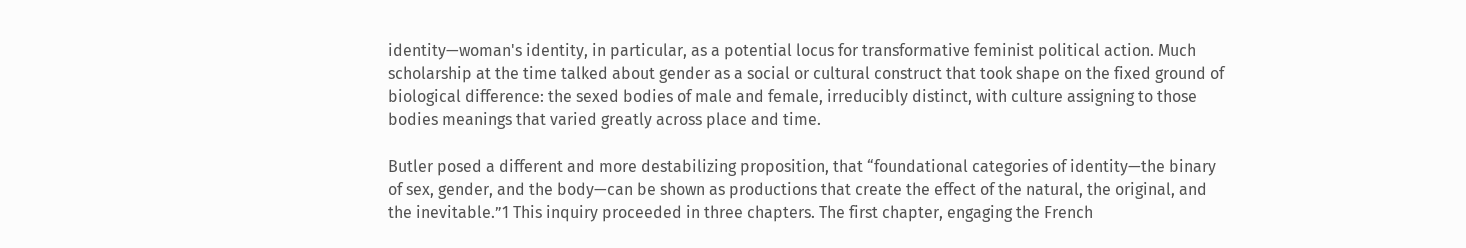identity—woman's identity, in particular, as a potential locus for transformative feminist political action. Much scholarship at the time talked about gender as a social or cultural construct that took shape on the fixed ground of biological difference: the sexed bodies of male and female, irreducibly distinct, with culture assigning to those bodies meanings that varied greatly across place and time.

Butler posed a different and more destabilizing proposition, that “foundational categories of identity—the binary of sex, gender, and the body—can be shown as productions that create the effect of the natural, the original, and the inevitable.”1 This inquiry proceeded in three chapters. The first chapter, engaging the French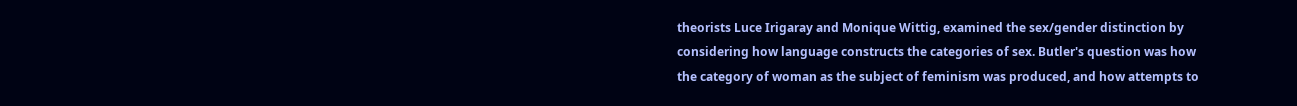theorists Luce Irigaray and Monique Wittig, examined the sex/gender distinction by considering how language constructs the categories of sex. Butler's question was how the category of woman as the subject of feminism was produced, and how attempts to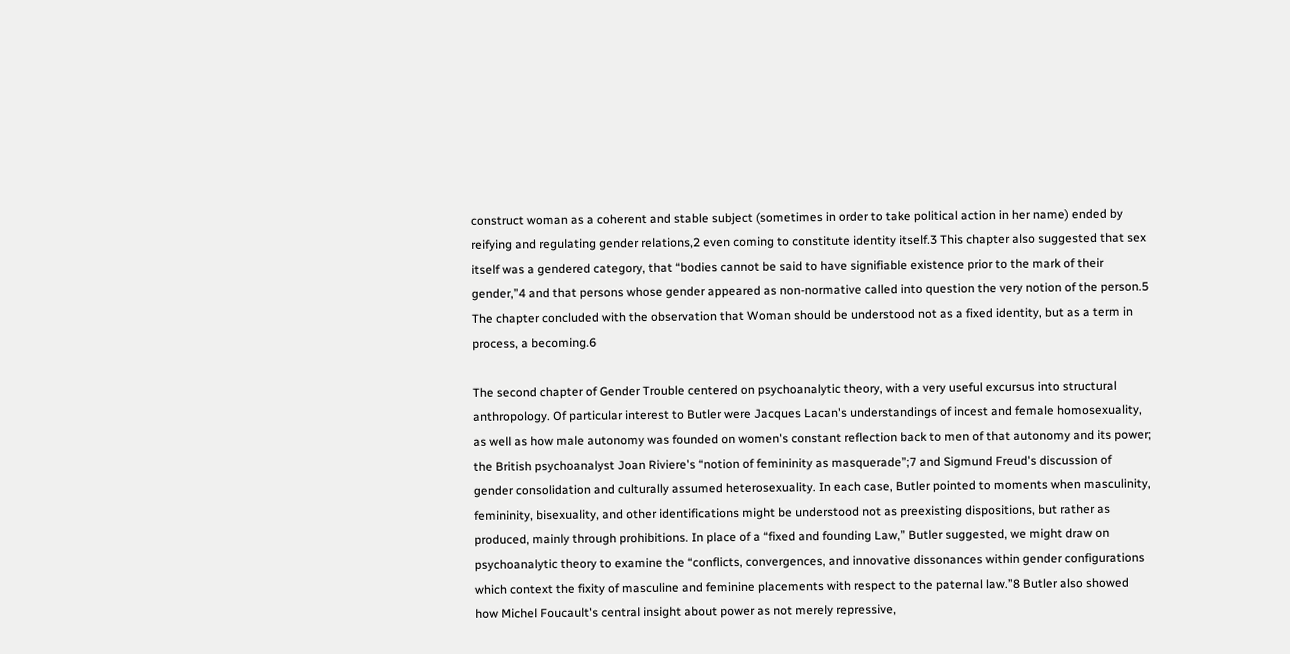construct woman as a coherent and stable subject (sometimes in order to take political action in her name) ended by reifying and regulating gender relations,2 even coming to constitute identity itself.3 This chapter also suggested that sex itself was a gendered category, that “bodies cannot be said to have signifiable existence prior to the mark of their gender,”4 and that persons whose gender appeared as non-normative called into question the very notion of the person.5 The chapter concluded with the observation that Woman should be understood not as a fixed identity, but as a term in process, a becoming.6

The second chapter of Gender Trouble centered on psychoanalytic theory, with a very useful excursus into structural anthropology. Of particular interest to Butler were Jacques Lacan's understandings of incest and female homosexuality, as well as how male autonomy was founded on women's constant reflection back to men of that autonomy and its power; the British psychoanalyst Joan Riviere's “notion of femininity as masquerade”;7 and Sigmund Freud's discussion of gender consolidation and culturally assumed heterosexuality. In each case, Butler pointed to moments when masculinity, femininity, bisexuality, and other identifications might be understood not as preexisting dispositions, but rather as produced, mainly through prohibitions. In place of a “fixed and founding Law,” Butler suggested, we might draw on psychoanalytic theory to examine the “conflicts, convergences, and innovative dissonances within gender configurations which context the fixity of masculine and feminine placements with respect to the paternal law.”8 Butler also showed how Michel Foucault's central insight about power as not merely repressive,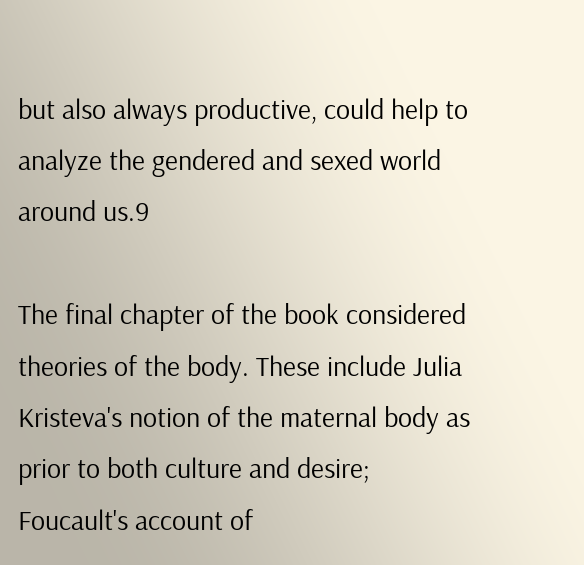but also always productive, could help to analyze the gendered and sexed world around us.9

The final chapter of the book considered theories of the body. These include Julia Kristeva's notion of the maternal body as prior to both culture and desire; Foucault's account of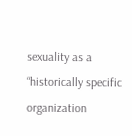sexuality as a “historically specific organization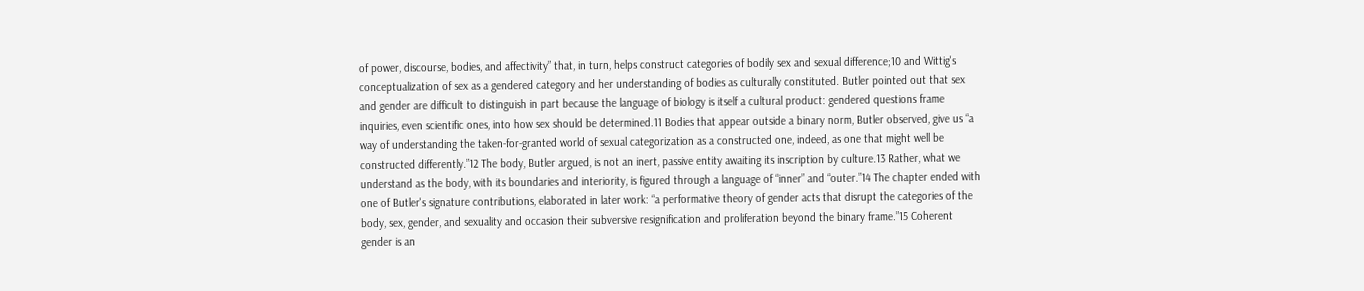of power, discourse, bodies, and affectivity” that, in turn, helps construct categories of bodily sex and sexual difference;10 and Wittig's conceptualization of sex as a gendered category and her understanding of bodies as culturally constituted. Butler pointed out that sex and gender are difficult to distinguish in part because the language of biology is itself a cultural product: gendered questions frame inquiries, even scientific ones, into how sex should be determined.11 Bodies that appear outside a binary norm, Butler observed, give us “a way of understanding the taken-for-granted world of sexual categorization as a constructed one, indeed, as one that might well be constructed differently.”12 The body, Butler argued, is not an inert, passive entity awaiting its inscription by culture.13 Rather, what we understand as the body, with its boundaries and interiority, is figured through a language of “inner” and “outer.”14 The chapter ended with one of Butler's signature contributions, elaborated in later work: “a performative theory of gender acts that disrupt the categories of the body, sex, gender, and sexuality and occasion their subversive resignification and proliferation beyond the binary frame.”15 Coherent gender is an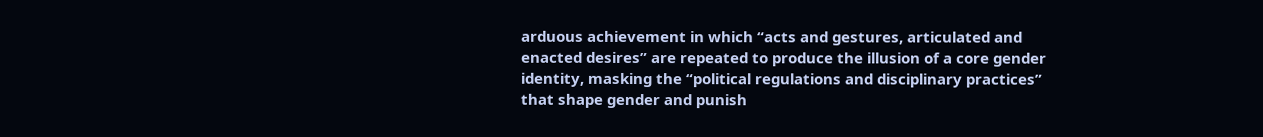arduous achievement in which “acts and gestures, articulated and enacted desires” are repeated to produce the illusion of a core gender identity, masking the “political regulations and disciplinary practices” that shape gender and punish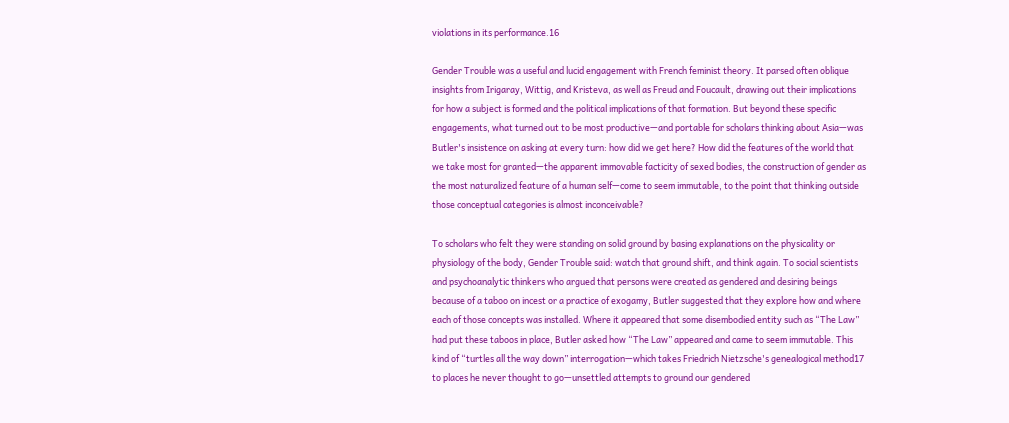violations in its performance.16

Gender Trouble was a useful and lucid engagement with French feminist theory. It parsed often oblique insights from Irigaray, Wittig, and Kristeva, as well as Freud and Foucault, drawing out their implications for how a subject is formed and the political implications of that formation. But beyond these specific engagements, what turned out to be most productive—and portable for scholars thinking about Asia—was Butler's insistence on asking at every turn: how did we get here? How did the features of the world that we take most for granted—the apparent immovable facticity of sexed bodies, the construction of gender as the most naturalized feature of a human self—come to seem immutable, to the point that thinking outside those conceptual categories is almost inconceivable?

To scholars who felt they were standing on solid ground by basing explanations on the physicality or physiology of the body, Gender Trouble said: watch that ground shift, and think again. To social scientists and psychoanalytic thinkers who argued that persons were created as gendered and desiring beings because of a taboo on incest or a practice of exogamy, Butler suggested that they explore how and where each of those concepts was installed. Where it appeared that some disembodied entity such as “The Law” had put these taboos in place, Butler asked how “The Law” appeared and came to seem immutable. This kind of “turtles all the way down” interrogation—which takes Friedrich Nietzsche's genealogical method17 to places he never thought to go—unsettled attempts to ground our gendered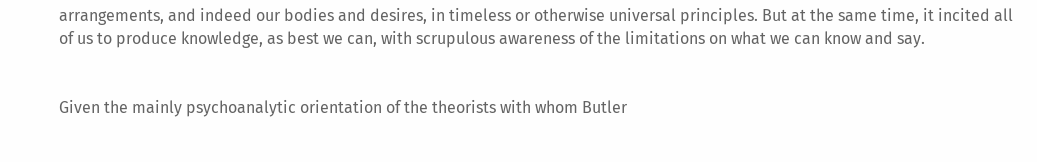arrangements, and indeed our bodies and desires, in timeless or otherwise universal principles. But at the same time, it incited all of us to produce knowledge, as best we can, with scrupulous awareness of the limitations on what we can know and say.


Given the mainly psychoanalytic orientation of the theorists with whom Butler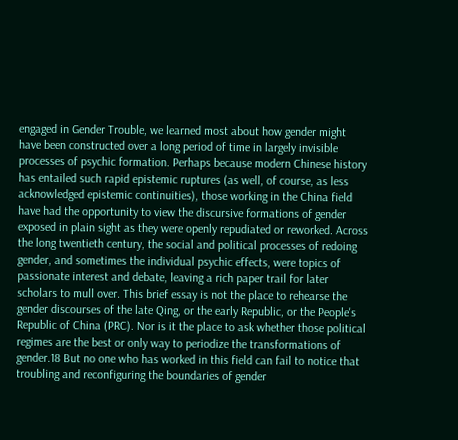engaged in Gender Trouble, we learned most about how gender might have been constructed over a long period of time in largely invisible processes of psychic formation. Perhaps because modern Chinese history has entailed such rapid epistemic ruptures (as well, of course, as less acknowledged epistemic continuities), those working in the China field have had the opportunity to view the discursive formations of gender exposed in plain sight as they were openly repudiated or reworked. Across the long twentieth century, the social and political processes of redoing gender, and sometimes the individual psychic effects, were topics of passionate interest and debate, leaving a rich paper trail for later scholars to mull over. This brief essay is not the place to rehearse the gender discourses of the late Qing, or the early Republic, or the People's Republic of China (PRC). Nor is it the place to ask whether those political regimes are the best or only way to periodize the transformations of gender.18 But no one who has worked in this field can fail to notice that troubling and reconfiguring the boundaries of gender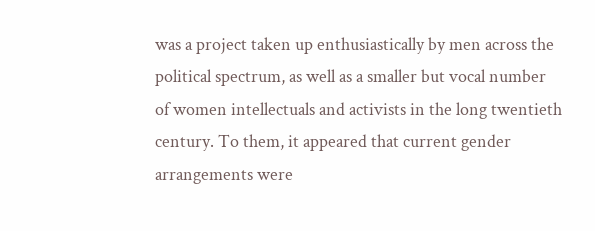was a project taken up enthusiastically by men across the political spectrum, as well as a smaller but vocal number of women intellectuals and activists in the long twentieth century. To them, it appeared that current gender arrangements were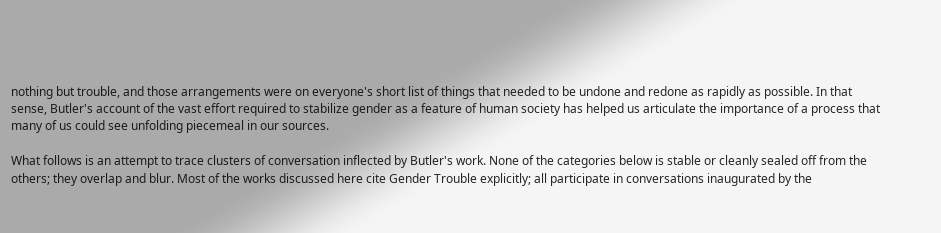nothing but trouble, and those arrangements were on everyone's short list of things that needed to be undone and redone as rapidly as possible. In that sense, Butler's account of the vast effort required to stabilize gender as a feature of human society has helped us articulate the importance of a process that many of us could see unfolding piecemeal in our sources.

What follows is an attempt to trace clusters of conversation inflected by Butler's work. None of the categories below is stable or cleanly sealed off from the others; they overlap and blur. Most of the works discussed here cite Gender Trouble explicitly; all participate in conversations inaugurated by the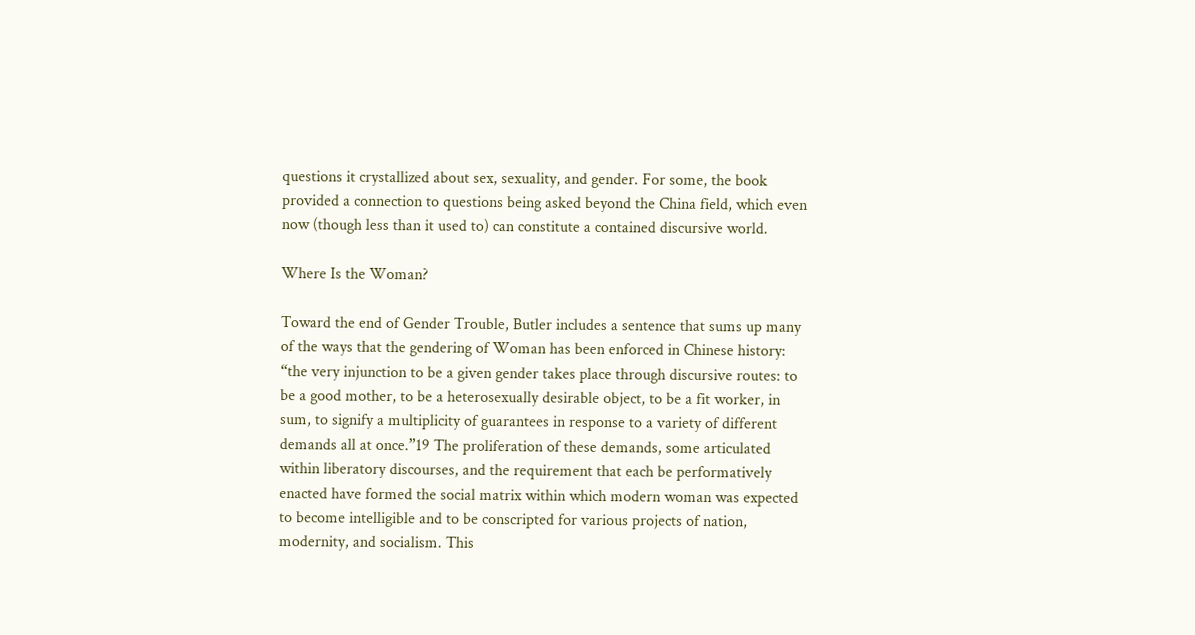questions it crystallized about sex, sexuality, and gender. For some, the book provided a connection to questions being asked beyond the China field, which even now (though less than it used to) can constitute a contained discursive world.

Where Is the Woman?

Toward the end of Gender Trouble, Butler includes a sentence that sums up many of the ways that the gendering of Woman has been enforced in Chinese history: “the very injunction to be a given gender takes place through discursive routes: to be a good mother, to be a heterosexually desirable object, to be a fit worker, in sum, to signify a multiplicity of guarantees in response to a variety of different demands all at once.”19 The proliferation of these demands, some articulated within liberatory discourses, and the requirement that each be performatively enacted have formed the social matrix within which modern woman was expected to become intelligible and to be conscripted for various projects of nation, modernity, and socialism. This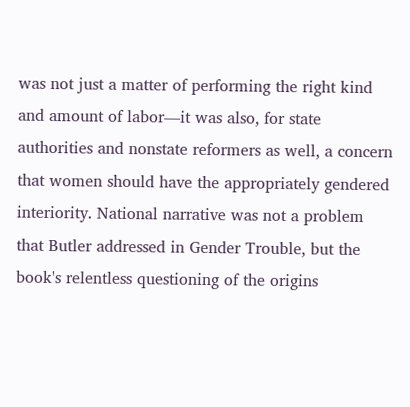was not just a matter of performing the right kind and amount of labor—it was also, for state authorities and nonstate reformers as well, a concern that women should have the appropriately gendered interiority. National narrative was not a problem that Butler addressed in Gender Trouble, but the book's relentless questioning of the origins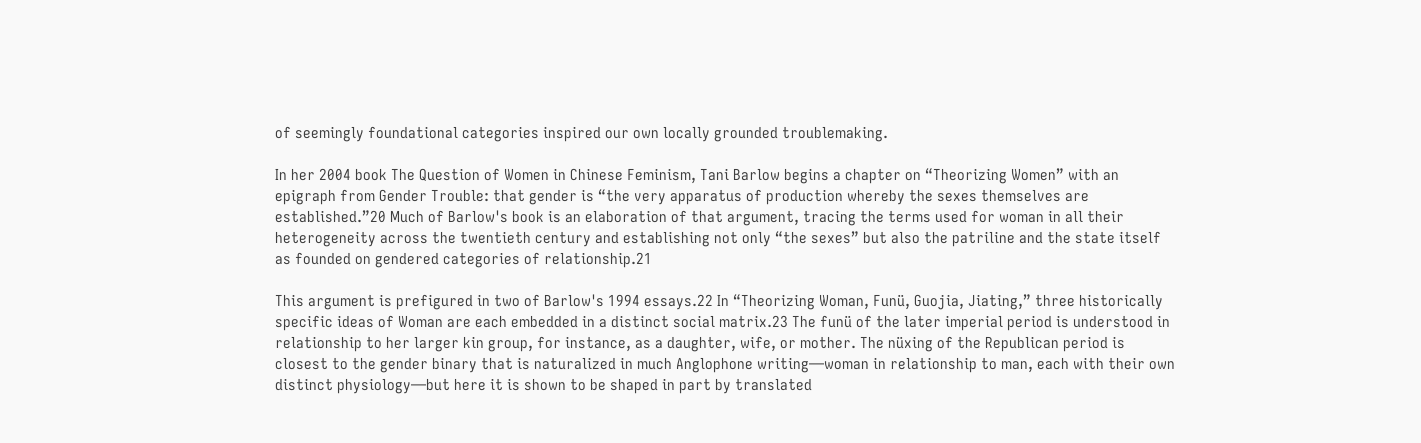of seemingly foundational categories inspired our own locally grounded troublemaking.

In her 2004 book The Question of Women in Chinese Feminism, Tani Barlow begins a chapter on “Theorizing Women” with an epigraph from Gender Trouble: that gender is “the very apparatus of production whereby the sexes themselves are established.”20 Much of Barlow's book is an elaboration of that argument, tracing the terms used for woman in all their heterogeneity across the twentieth century and establishing not only “the sexes” but also the patriline and the state itself as founded on gendered categories of relationship.21

This argument is prefigured in two of Barlow's 1994 essays.22 In “Theorizing Woman, Funü, Guojia, Jiating,” three historically specific ideas of Woman are each embedded in a distinct social matrix.23 The funü of the later imperial period is understood in relationship to her larger kin group, for instance, as a daughter, wife, or mother. The nüxing of the Republican period is closest to the gender binary that is naturalized in much Anglophone writing—woman in relationship to man, each with their own distinct physiology—but here it is shown to be shaped in part by translated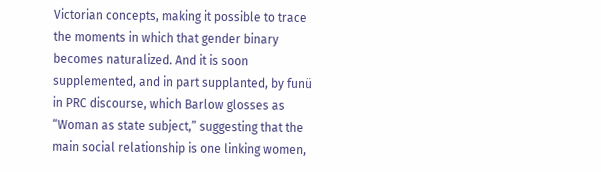Victorian concepts, making it possible to trace the moments in which that gender binary becomes naturalized. And it is soon supplemented, and in part supplanted, by funü in PRC discourse, which Barlow glosses as “Woman as state subject,” suggesting that the main social relationship is one linking women,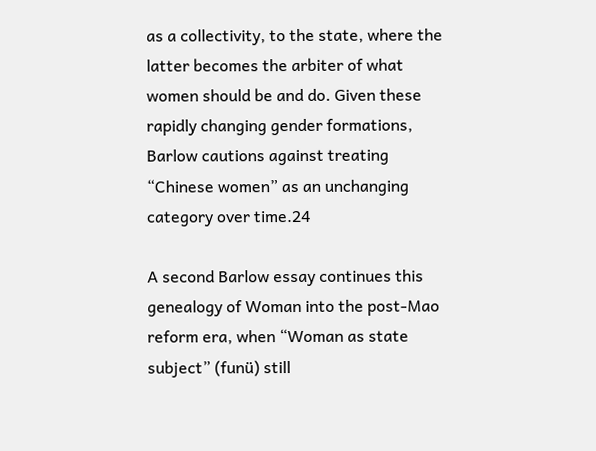as a collectivity, to the state, where the latter becomes the arbiter of what women should be and do. Given these rapidly changing gender formations, Barlow cautions against treating “Chinese women” as an unchanging category over time.24

A second Barlow essay continues this genealogy of Woman into the post-Mao reform era, when “Woman as state subject” (funü) still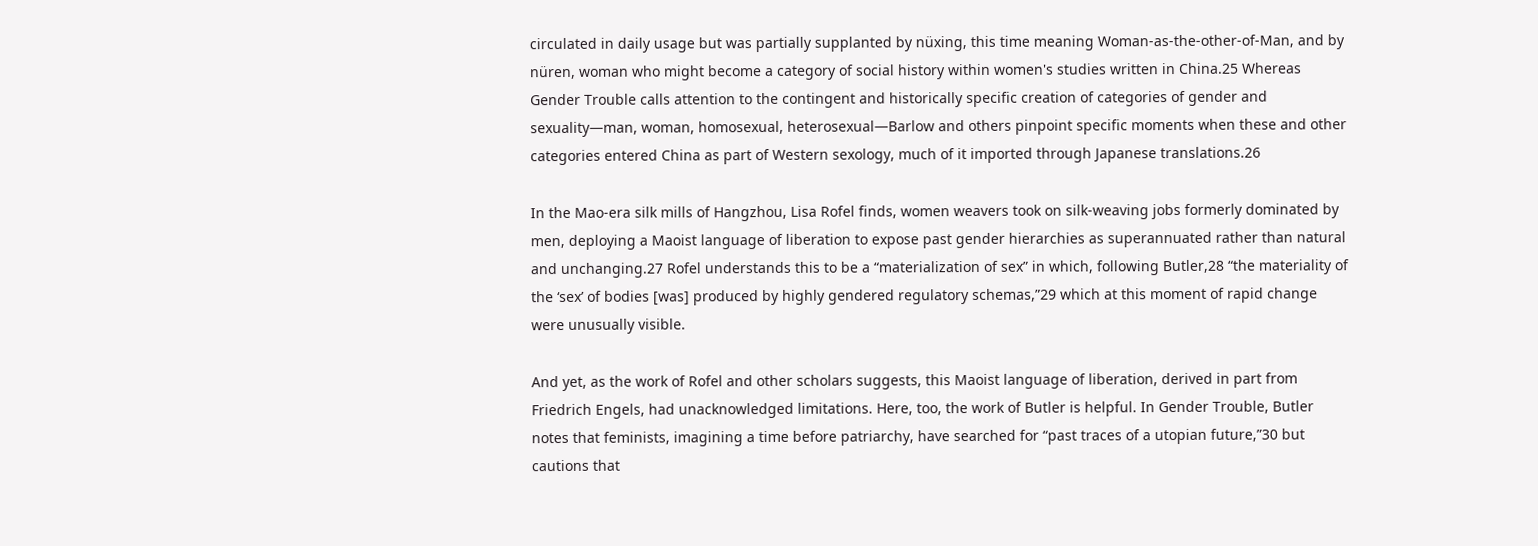circulated in daily usage but was partially supplanted by nüxing, this time meaning Woman-as-the-other-of-Man, and by nüren, woman who might become a category of social history within women's studies written in China.25 Whereas Gender Trouble calls attention to the contingent and historically specific creation of categories of gender and sexuality—man, woman, homosexual, heterosexual—Barlow and others pinpoint specific moments when these and other categories entered China as part of Western sexology, much of it imported through Japanese translations.26

In the Mao-era silk mills of Hangzhou, Lisa Rofel finds, women weavers took on silk-weaving jobs formerly dominated by men, deploying a Maoist language of liberation to expose past gender hierarchies as superannuated rather than natural and unchanging.27 Rofel understands this to be a “materialization of sex” in which, following Butler,28 “the materiality of the ‘sex’ of bodies [was] produced by highly gendered regulatory schemas,”29 which at this moment of rapid change were unusually visible.

And yet, as the work of Rofel and other scholars suggests, this Maoist language of liberation, derived in part from Friedrich Engels, had unacknowledged limitations. Here, too, the work of Butler is helpful. In Gender Trouble, Butler notes that feminists, imagining a time before patriarchy, have searched for “past traces of a utopian future,”30 but cautions that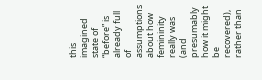this imagined state of “before” is already full of assumptions about how femininity really was (and presumably how it might be recovered), rather than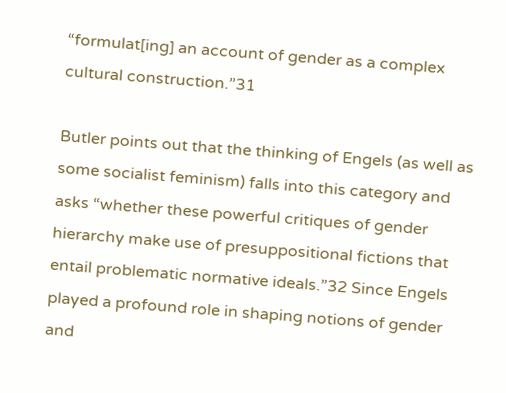“formulat[ing] an account of gender as a complex cultural construction.”31

Butler points out that the thinking of Engels (as well as some socialist feminism) falls into this category and asks “whether these powerful critiques of gender hierarchy make use of presuppositional fictions that entail problematic normative ideals.”32 Since Engels played a profound role in shaping notions of gender and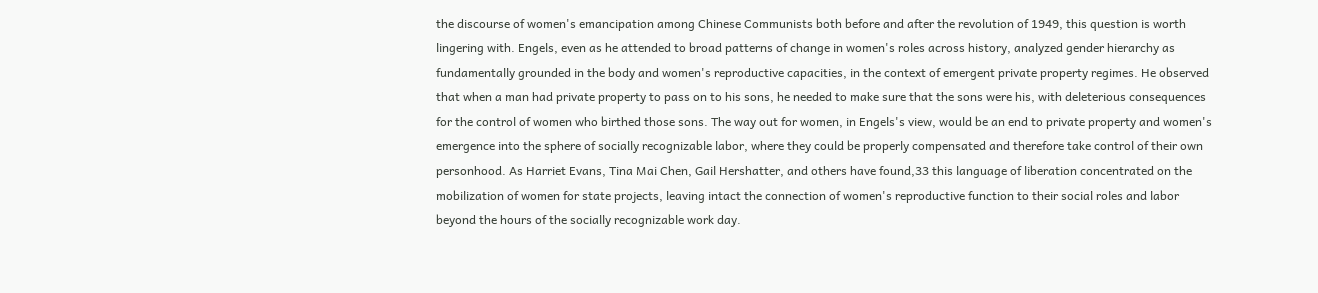the discourse of women's emancipation among Chinese Communists both before and after the revolution of 1949, this question is worth lingering with. Engels, even as he attended to broad patterns of change in women's roles across history, analyzed gender hierarchy as fundamentally grounded in the body and women's reproductive capacities, in the context of emergent private property regimes. He observed that when a man had private property to pass on to his sons, he needed to make sure that the sons were his, with deleterious consequences for the control of women who birthed those sons. The way out for women, in Engels's view, would be an end to private property and women's emergence into the sphere of socially recognizable labor, where they could be properly compensated and therefore take control of their own personhood. As Harriet Evans, Tina Mai Chen, Gail Hershatter, and others have found,33 this language of liberation concentrated on the mobilization of women for state projects, leaving intact the connection of women's reproductive function to their social roles and labor beyond the hours of the socially recognizable work day.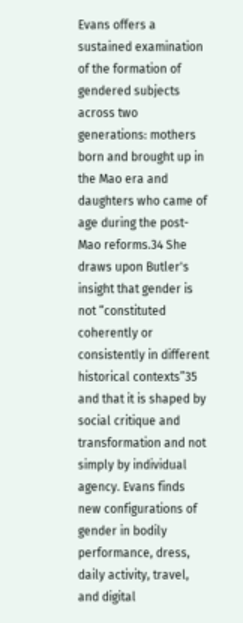Evans offers a sustained examination of the formation of gendered subjects across two generations: mothers born and brought up in the Mao era and daughters who came of age during the post-Mao reforms.34 She draws upon Butler's insight that gender is not “constituted coherently or consistently in different historical contexts”35 and that it is shaped by social critique and transformation and not simply by individual agency. Evans finds new configurations of gender in bodily performance, dress, daily activity, travel, and digital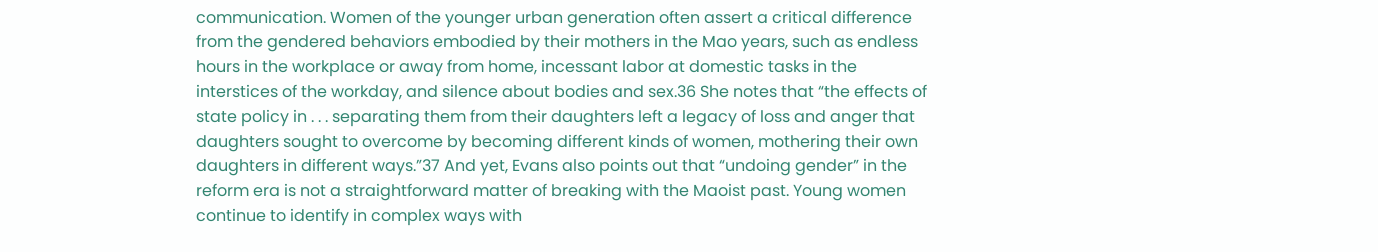communication. Women of the younger urban generation often assert a critical difference from the gendered behaviors embodied by their mothers in the Mao years, such as endless hours in the workplace or away from home, incessant labor at domestic tasks in the interstices of the workday, and silence about bodies and sex.36 She notes that “the effects of state policy in . . . separating them from their daughters left a legacy of loss and anger that daughters sought to overcome by becoming different kinds of women, mothering their own daughters in different ways.”37 And yet, Evans also points out that “undoing gender” in the reform era is not a straightforward matter of breaking with the Maoist past. Young women continue to identify in complex ways with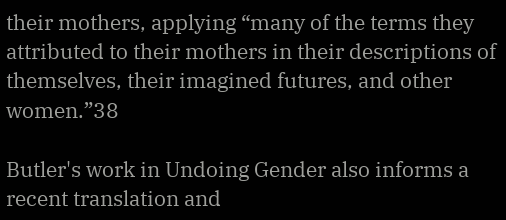their mothers, applying “many of the terms they attributed to their mothers in their descriptions of themselves, their imagined futures, and other women.”38

Butler's work in Undoing Gender also informs a recent translation and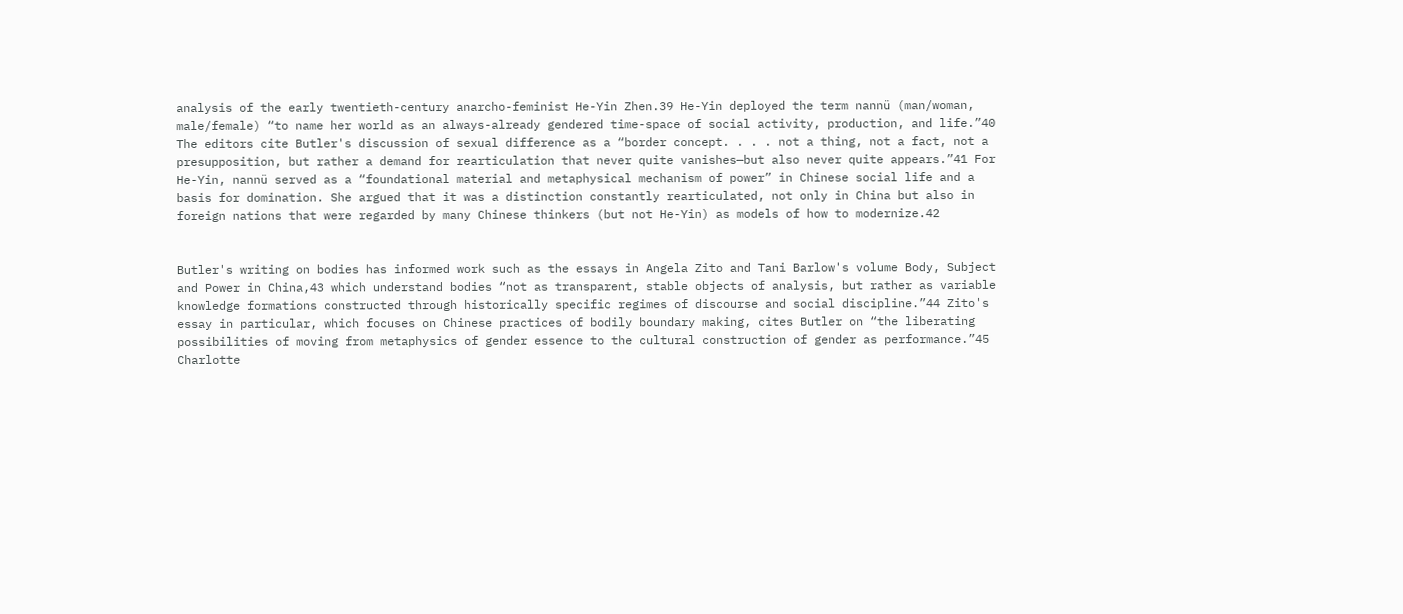analysis of the early twentieth-century anarcho-feminist He-Yin Zhen.39 He-Yin deployed the term nannü (man/woman, male/female) “to name her world as an always-already gendered time-space of social activity, production, and life.”40 The editors cite Butler's discussion of sexual difference as a “border concept. . . . not a thing, not a fact, not a presupposition, but rather a demand for rearticulation that never quite vanishes—but also never quite appears.”41 For He-Yin, nannü served as a “foundational material and metaphysical mechanism of power” in Chinese social life and a basis for domination. She argued that it was a distinction constantly rearticulated, not only in China but also in foreign nations that were regarded by many Chinese thinkers (but not He-Yin) as models of how to modernize.42


Butler's writing on bodies has informed work such as the essays in Angela Zito and Tani Barlow's volume Body, Subject and Power in China,43 which understand bodies “not as transparent, stable objects of analysis, but rather as variable knowledge formations constructed through historically specific regimes of discourse and social discipline.”44 Zito's essay in particular, which focuses on Chinese practices of bodily boundary making, cites Butler on “the liberating possibilities of moving from metaphysics of gender essence to the cultural construction of gender as performance.”45 Charlotte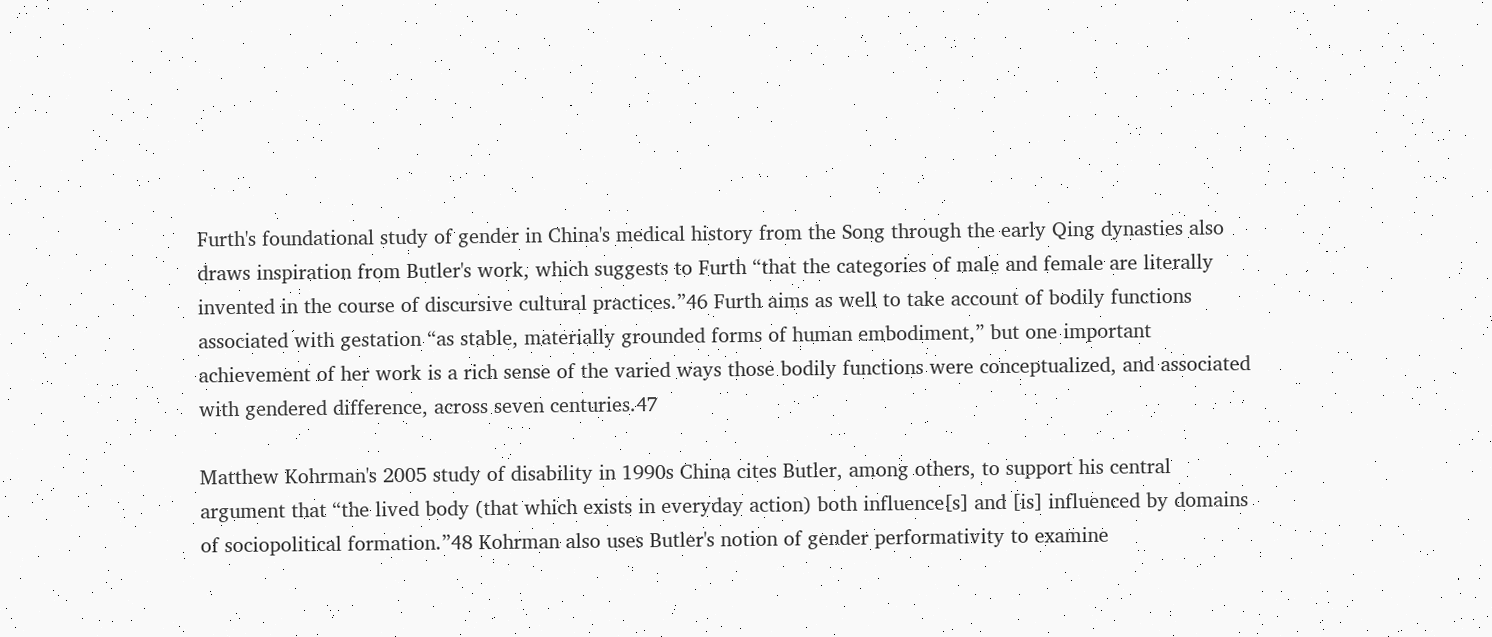Furth's foundational study of gender in China's medical history from the Song through the early Qing dynasties also draws inspiration from Butler's work, which suggests to Furth “that the categories of male and female are literally invented in the course of discursive cultural practices.”46 Furth aims as well to take account of bodily functions associated with gestation “as stable, materially grounded forms of human embodiment,” but one important achievement of her work is a rich sense of the varied ways those bodily functions were conceptualized, and associated with gendered difference, across seven centuries.47

Matthew Kohrman's 2005 study of disability in 1990s China cites Butler, among others, to support his central argument that “the lived body (that which exists in everyday action) both influence[s] and [is] influenced by domains of sociopolitical formation.”48 Kohrman also uses Butler's notion of gender performativity to examine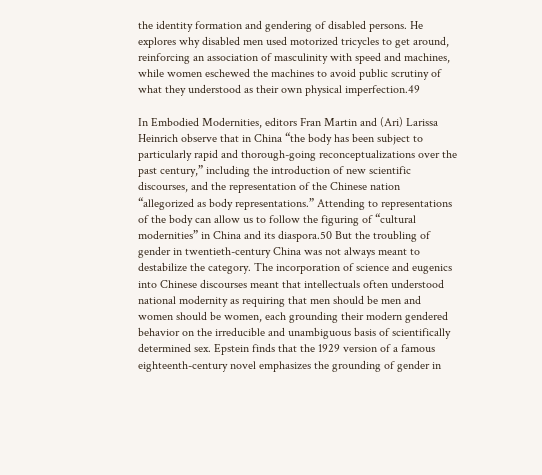the identity formation and gendering of disabled persons. He explores why disabled men used motorized tricycles to get around, reinforcing an association of masculinity with speed and machines, while women eschewed the machines to avoid public scrutiny of what they understood as their own physical imperfection.49

In Embodied Modernities, editors Fran Martin and (Ari) Larissa Heinrich observe that in China “the body has been subject to particularly rapid and thorough-going reconceptualizations over the past century,” including the introduction of new scientific discourses, and the representation of the Chinese nation “allegorized as body representations.” Attending to representations of the body can allow us to follow the figuring of “cultural modernities” in China and its diaspora.50 But the troubling of gender in twentieth-century China was not always meant to destabilize the category. The incorporation of science and eugenics into Chinese discourses meant that intellectuals often understood national modernity as requiring that men should be men and women should be women, each grounding their modern gendered behavior on the irreducible and unambiguous basis of scientifically determined sex. Epstein finds that the 1929 version of a famous eighteenth-century novel emphasizes the grounding of gender in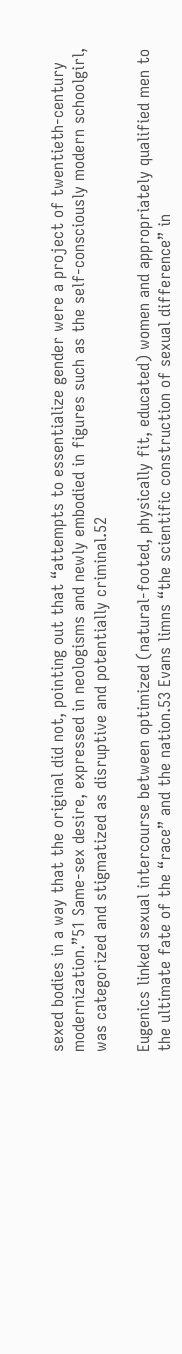sexed bodies in a way that the original did not, pointing out that “attempts to essentialize gender were a project of twentieth-century modernization.”51 Same-sex desire, expressed in neologisms and newly embodied in figures such as the self-consciously modern schoolgirl, was categorized and stigmatized as disruptive and potentially criminal.52

Eugenics linked sexual intercourse between optimized (natural-footed, physically fit, educated) women and appropriately qualified men to the ultimate fate of the “race” and the nation.53 Evans limns “the scientific construction of sexual difference” in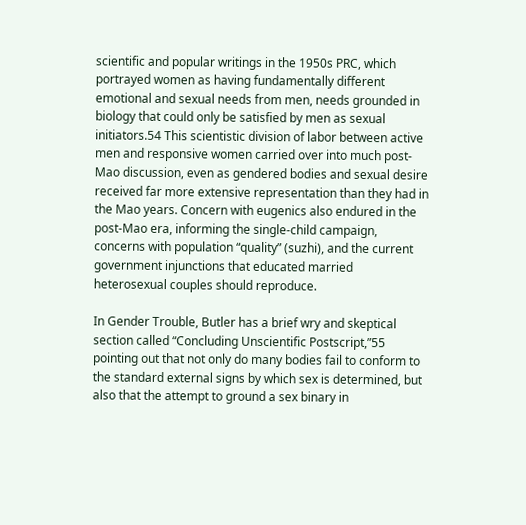scientific and popular writings in the 1950s PRC, which portrayed women as having fundamentally different emotional and sexual needs from men, needs grounded in biology that could only be satisfied by men as sexual initiators.54 This scientistic division of labor between active men and responsive women carried over into much post-Mao discussion, even as gendered bodies and sexual desire received far more extensive representation than they had in the Mao years. Concern with eugenics also endured in the post-Mao era, informing the single-child campaign, concerns with population “quality” (suzhi), and the current government injunctions that educated married heterosexual couples should reproduce.

In Gender Trouble, Butler has a brief wry and skeptical section called “Concluding Unscientific Postscript,”55 pointing out that not only do many bodies fail to conform to the standard external signs by which sex is determined, but also that the attempt to ground a sex binary in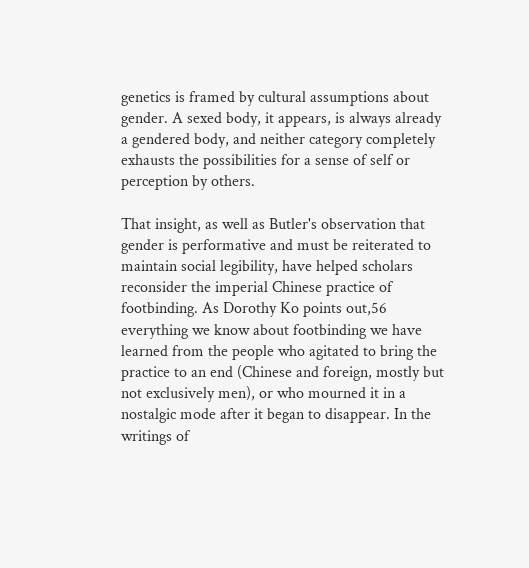genetics is framed by cultural assumptions about gender. A sexed body, it appears, is always already a gendered body, and neither category completely exhausts the possibilities for a sense of self or perception by others.

That insight, as well as Butler's observation that gender is performative and must be reiterated to maintain social legibility, have helped scholars reconsider the imperial Chinese practice of footbinding. As Dorothy Ko points out,56 everything we know about footbinding we have learned from the people who agitated to bring the practice to an end (Chinese and foreign, mostly but not exclusively men), or who mourned it in a nostalgic mode after it began to disappear. In the writings of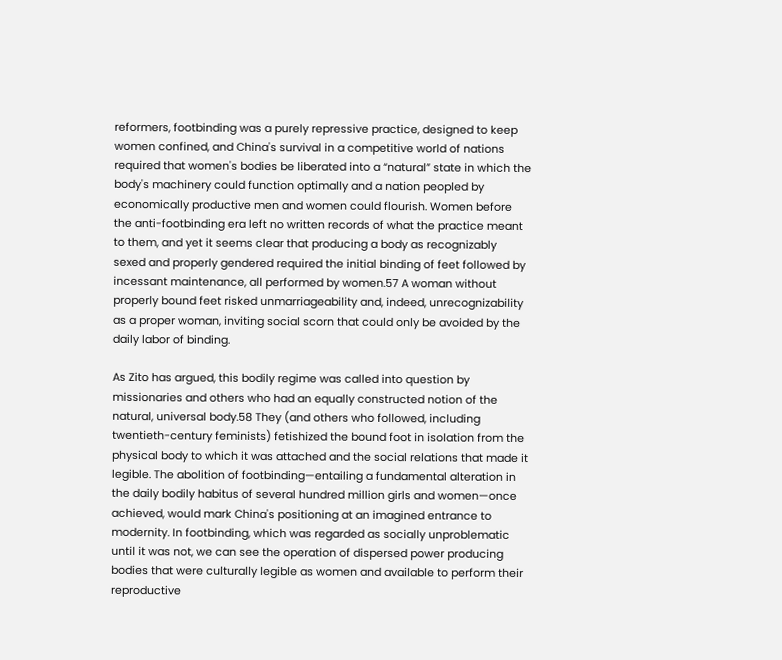reformers, footbinding was a purely repressive practice, designed to keep women confined, and China's survival in a competitive world of nations required that women's bodies be liberated into a “natural” state in which the body's machinery could function optimally and a nation peopled by economically productive men and women could flourish. Women before the anti-footbinding era left no written records of what the practice meant to them, and yet it seems clear that producing a body as recognizably sexed and properly gendered required the initial binding of feet followed by incessant maintenance, all performed by women.57 A woman without properly bound feet risked unmarriageability and, indeed, unrecognizability as a proper woman, inviting social scorn that could only be avoided by the daily labor of binding.

As Zito has argued, this bodily regime was called into question by missionaries and others who had an equally constructed notion of the natural, universal body.58 They (and others who followed, including twentieth-century feminists) fetishized the bound foot in isolation from the physical body to which it was attached and the social relations that made it legible. The abolition of footbinding—entailing a fundamental alteration in the daily bodily habitus of several hundred million girls and women—once achieved, would mark China's positioning at an imagined entrance to modernity. In footbinding, which was regarded as socially unproblematic until it was not, we can see the operation of dispersed power producing bodies that were culturally legible as women and available to perform their reproductive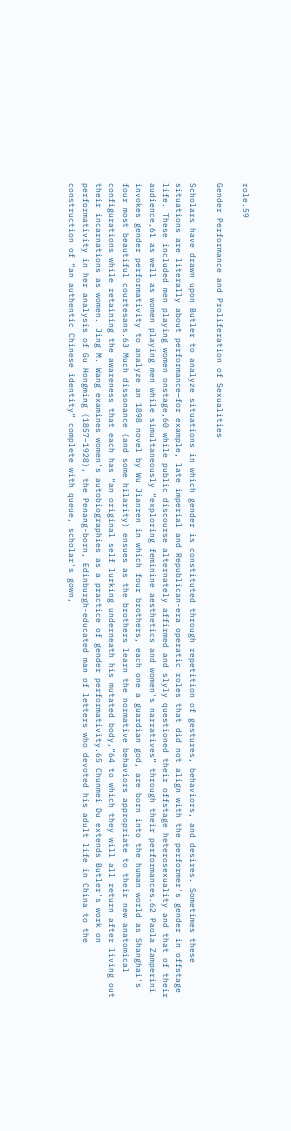role.59

Gender Performance and Proliferation of Sexualities

Scholars have drawn upon Butler to analyze situations in which gender is constituted through repetition of gestures, behaviors, and desires. Sometimes these situations are literally about performance—for example, late imperial and Republican-era operatic roles that did not align with the performer's gender in offstage life. These included men playing women onstage,60 while public discourse alternately affirmed and slyly questioned their offstage heterosexuality and that of their audience,61 as well as women playing men while simultaneously “exploring feminine aesthetics and women's narratives” through their performances.62 Paola Zamperini invokes gender performativity to analyze an 1898 novel by Wu Jianren in which four brothers, each one a guardian god, are born into the human world as Shanghai's four most beautiful courtesans.63 Much dissonance (and some hilarity) ensues as the brothers learn the normative behaviors appropriate to their new anatomical configurations while retaining the awareness that each has “an original self lurking underneath his mutated body,”64 to which they will all return after living out their incarnations as women. Jing M. Wang examines women's autobiographies as a practice of gender performativity.65 Chunmei Du extends Butler's work on performativity in her analysis of Gu Hongming (1857–1928), the Penang-born, Edinburgh-educated man of letters who devoted his adult life in China to the construction of “an authentic Chinese identity” complete with queue, scholar's gown,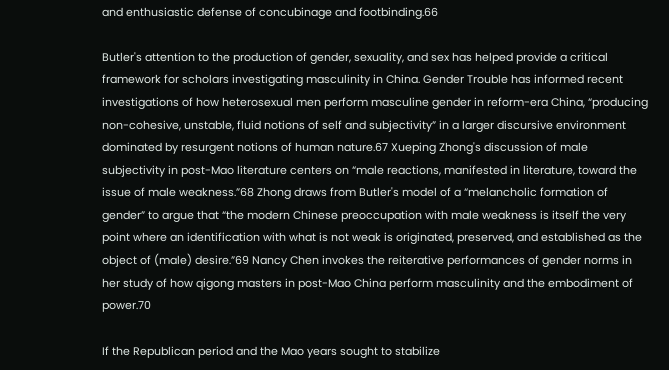and enthusiastic defense of concubinage and footbinding.66

Butler's attention to the production of gender, sexuality, and sex has helped provide a critical framework for scholars investigating masculinity in China. Gender Trouble has informed recent investigations of how heterosexual men perform masculine gender in reform-era China, “producing non-cohesive, unstable, fluid notions of self and subjectivity” in a larger discursive environment dominated by resurgent notions of human nature.67 Xueping Zhong's discussion of male subjectivity in post-Mao literature centers on “male reactions, manifested in literature, toward the issue of male weakness.”68 Zhong draws from Butler's model of a “melancholic formation of gender” to argue that “the modern Chinese preoccupation with male weakness is itself the very point where an identification with what is not weak is originated, preserved, and established as the object of (male) desire.”69 Nancy Chen invokes the reiterative performances of gender norms in her study of how qigong masters in post-Mao China perform masculinity and the embodiment of power.70

If the Republican period and the Mao years sought to stabilize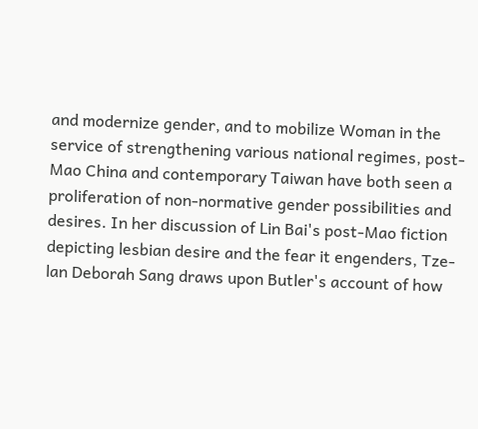and modernize gender, and to mobilize Woman in the service of strengthening various national regimes, post-Mao China and contemporary Taiwan have both seen a proliferation of non-normative gender possibilities and desires. In her discussion of Lin Bai's post-Mao fiction depicting lesbian desire and the fear it engenders, Tze-lan Deborah Sang draws upon Butler's account of how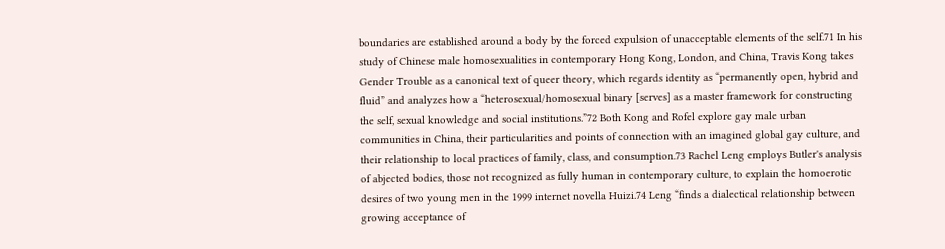boundaries are established around a body by the forced expulsion of unacceptable elements of the self.71 In his study of Chinese male homosexualities in contemporary Hong Kong, London, and China, Travis Kong takes Gender Trouble as a canonical text of queer theory, which regards identity as “permanently open, hybrid and fluid” and analyzes how a “heterosexual/homosexual binary [serves] as a master framework for constructing the self, sexual knowledge and social institutions.”72 Both Kong and Rofel explore gay male urban communities in China, their particularities and points of connection with an imagined global gay culture, and their relationship to local practices of family, class, and consumption.73 Rachel Leng employs Butler's analysis of abjected bodies, those not recognized as fully human in contemporary culture, to explain the homoerotic desires of two young men in the 1999 internet novella Huizi.74 Leng “finds a dialectical relationship between growing acceptance of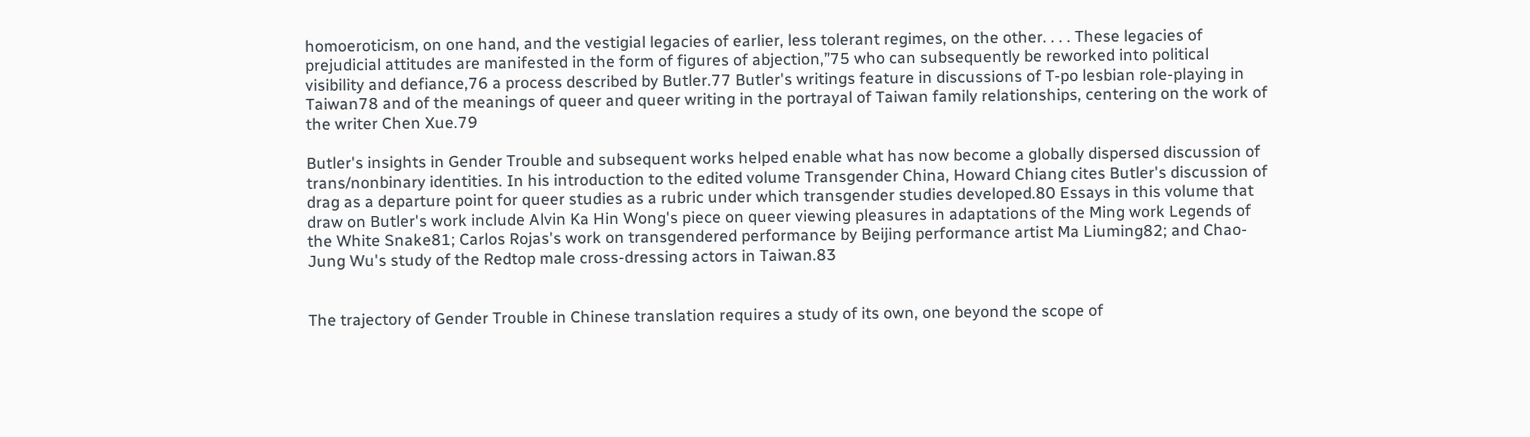homoeroticism, on one hand, and the vestigial legacies of earlier, less tolerant regimes, on the other. . . . These legacies of prejudicial attitudes are manifested in the form of figures of abjection,”75 who can subsequently be reworked into political visibility and defiance,76 a process described by Butler.77 Butler's writings feature in discussions of T-po lesbian role-playing in Taiwan78 and of the meanings of queer and queer writing in the portrayal of Taiwan family relationships, centering on the work of the writer Chen Xue.79

Butler's insights in Gender Trouble and subsequent works helped enable what has now become a globally dispersed discussion of trans/nonbinary identities. In his introduction to the edited volume Transgender China, Howard Chiang cites Butler's discussion of drag as a departure point for queer studies as a rubric under which transgender studies developed.80 Essays in this volume that draw on Butler's work include Alvin Ka Hin Wong's piece on queer viewing pleasures in adaptations of the Ming work Legends of the White Snake81; Carlos Rojas's work on transgendered performance by Beijing performance artist Ma Liuming82; and Chao-Jung Wu's study of the Redtop male cross-dressing actors in Taiwan.83


The trajectory of Gender Trouble in Chinese translation requires a study of its own, one beyond the scope of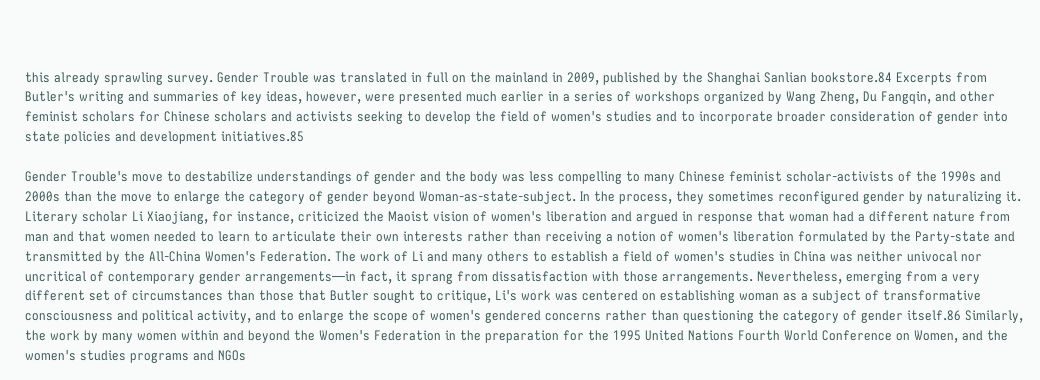this already sprawling survey. Gender Trouble was translated in full on the mainland in 2009, published by the Shanghai Sanlian bookstore.84 Excerpts from Butler's writing and summaries of key ideas, however, were presented much earlier in a series of workshops organized by Wang Zheng, Du Fangqin, and other feminist scholars for Chinese scholars and activists seeking to develop the field of women's studies and to incorporate broader consideration of gender into state policies and development initiatives.85

Gender Trouble's move to destabilize understandings of gender and the body was less compelling to many Chinese feminist scholar-activists of the 1990s and 2000s than the move to enlarge the category of gender beyond Woman-as-state-subject. In the process, they sometimes reconfigured gender by naturalizing it. Literary scholar Li Xiaojiang, for instance, criticized the Maoist vision of women's liberation and argued in response that woman had a different nature from man and that women needed to learn to articulate their own interests rather than receiving a notion of women's liberation formulated by the Party-state and transmitted by the All-China Women's Federation. The work of Li and many others to establish a field of women's studies in China was neither univocal nor uncritical of contemporary gender arrangements—in fact, it sprang from dissatisfaction with those arrangements. Nevertheless, emerging from a very different set of circumstances than those that Butler sought to critique, Li's work was centered on establishing woman as a subject of transformative consciousness and political activity, and to enlarge the scope of women's gendered concerns rather than questioning the category of gender itself.86 Similarly, the work by many women within and beyond the Women's Federation in the preparation for the 1995 United Nations Fourth World Conference on Women, and the women's studies programs and NGOs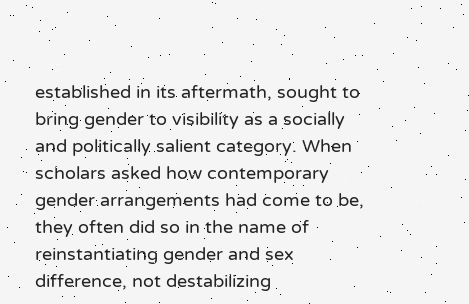established in its aftermath, sought to bring gender to visibility as a socially and politically salient category. When scholars asked how contemporary gender arrangements had come to be, they often did so in the name of reinstantiating gender and sex difference, not destabilizing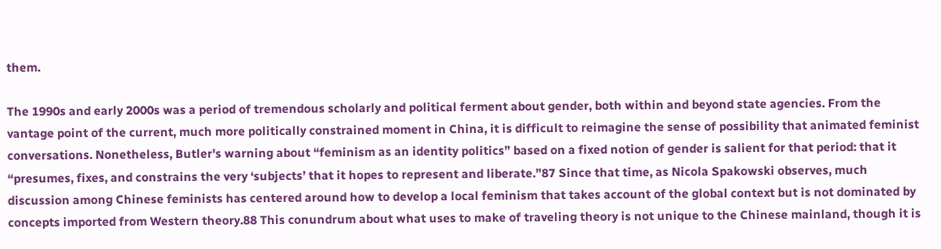them.

The 1990s and early 2000s was a period of tremendous scholarly and political ferment about gender, both within and beyond state agencies. From the vantage point of the current, much more politically constrained moment in China, it is difficult to reimagine the sense of possibility that animated feminist conversations. Nonetheless, Butler's warning about “feminism as an identity politics” based on a fixed notion of gender is salient for that period: that it “presumes, fixes, and constrains the very ‘subjects’ that it hopes to represent and liberate.”87 Since that time, as Nicola Spakowski observes, much discussion among Chinese feminists has centered around how to develop a local feminism that takes account of the global context but is not dominated by concepts imported from Western theory.88 This conundrum about what uses to make of traveling theory is not unique to the Chinese mainland, though it is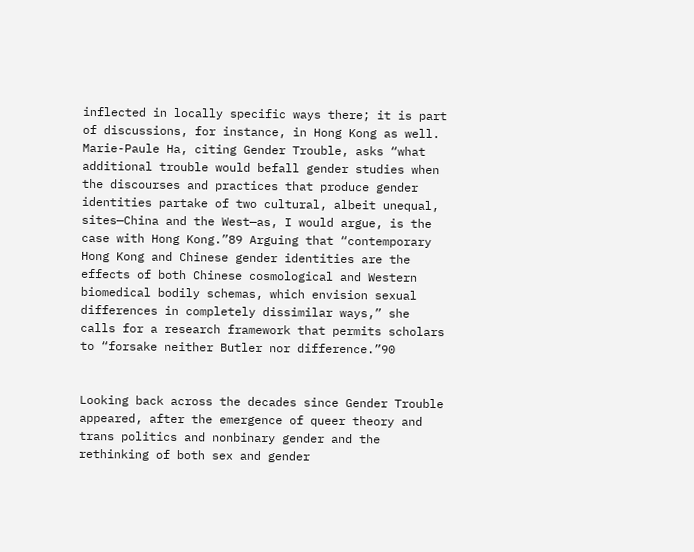inflected in locally specific ways there; it is part of discussions, for instance, in Hong Kong as well. Marie-Paule Ha, citing Gender Trouble, asks “what additional trouble would befall gender studies when the discourses and practices that produce gender identities partake of two cultural, albeit unequal, sites—China and the West—as, I would argue, is the case with Hong Kong.”89 Arguing that “contemporary Hong Kong and Chinese gender identities are the effects of both Chinese cosmological and Western biomedical bodily schemas, which envision sexual differences in completely dissimilar ways,” she calls for a research framework that permits scholars to “forsake neither Butler nor difference.”90


Looking back across the decades since Gender Trouble appeared, after the emergence of queer theory and trans politics and nonbinary gender and the rethinking of both sex and gender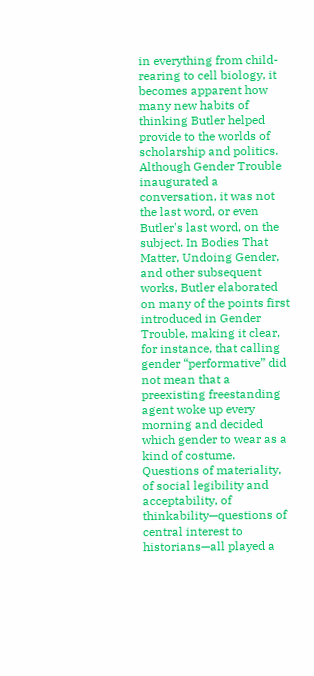in everything from child-rearing to cell biology, it becomes apparent how many new habits of thinking Butler helped provide to the worlds of scholarship and politics. Although Gender Trouble inaugurated a conversation, it was not the last word, or even Butler's last word, on the subject. In Bodies That Matter, Undoing Gender, and other subsequent works, Butler elaborated on many of the points first introduced in Gender Trouble, making it clear, for instance, that calling gender “performative” did not mean that a preexisting freestanding agent woke up every morning and decided which gender to wear as a kind of costume. Questions of materiality, of social legibility and acceptability, of thinkability—questions of central interest to historians—all played a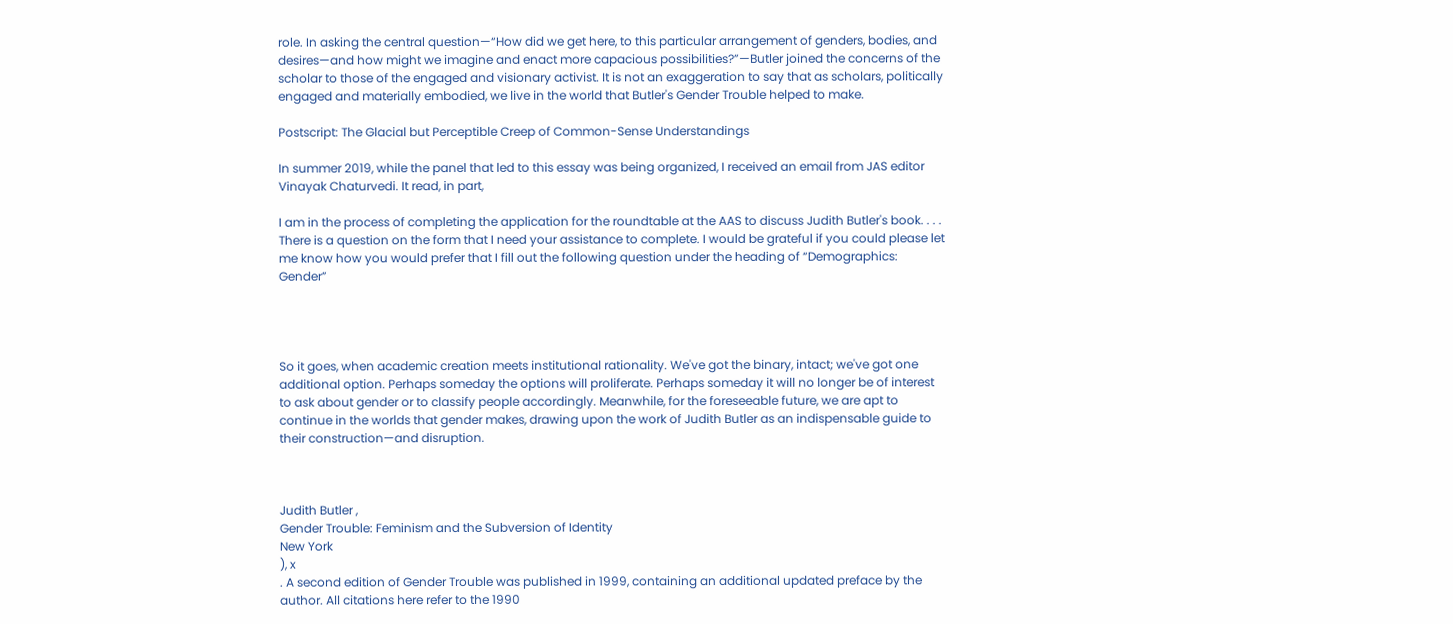role. In asking the central question—“How did we get here, to this particular arrangement of genders, bodies, and desires—and how might we imagine and enact more capacious possibilities?”—Butler joined the concerns of the scholar to those of the engaged and visionary activist. It is not an exaggeration to say that as scholars, politically engaged and materially embodied, we live in the world that Butler's Gender Trouble helped to make.

Postscript: The Glacial but Perceptible Creep of Common-Sense Understandings

In summer 2019, while the panel that led to this essay was being organized, I received an email from JAS editor Vinayak Chaturvedi. It read, in part,

I am in the process of completing the application for the roundtable at the AAS to discuss Judith Butler's book. . . . There is a question on the form that I need your assistance to complete. I would be grateful if you could please let me know how you would prefer that I fill out the following question under the heading of “Demographics: Gender”




So it goes, when academic creation meets institutional rationality. We've got the binary, intact; we've got one additional option. Perhaps someday the options will proliferate. Perhaps someday it will no longer be of interest to ask about gender or to classify people accordingly. Meanwhile, for the foreseeable future, we are apt to continue in the worlds that gender makes, drawing upon the work of Judith Butler as an indispensable guide to their construction—and disruption.



Judith Butler ,
Gender Trouble: Feminism and the Subversion of Identity
New York
), x
. A second edition of Gender Trouble was published in 1999, containing an additional updated preface by the author. All citations here refer to the 1990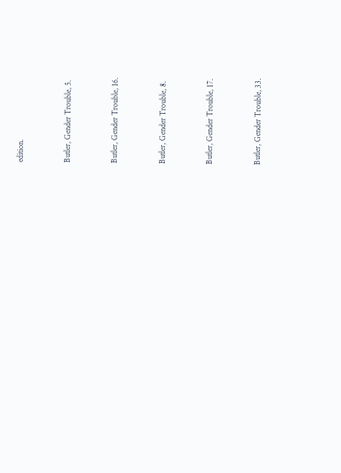edition.


Butler, Gender Trouble, 5.


Butler, Gender Trouble, 16.


Butler, Gender Trouble, 8.


Butler, Gender Trouble, 17.


Butler, Gender Trouble, 33.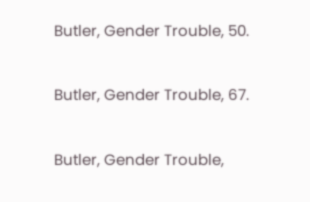Butler, Gender Trouble, 50.


Butler, Gender Trouble, 67.


Butler, Gender Trouble,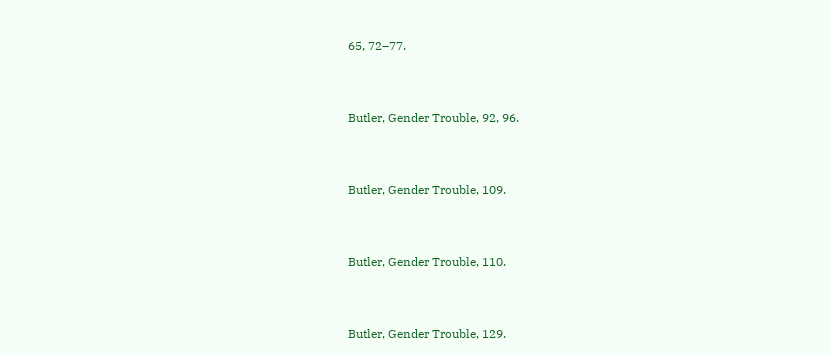65, 72–77.


Butler, Gender Trouble, 92, 96.


Butler, Gender Trouble, 109.


Butler, Gender Trouble, 110.


Butler, Gender Trouble, 129.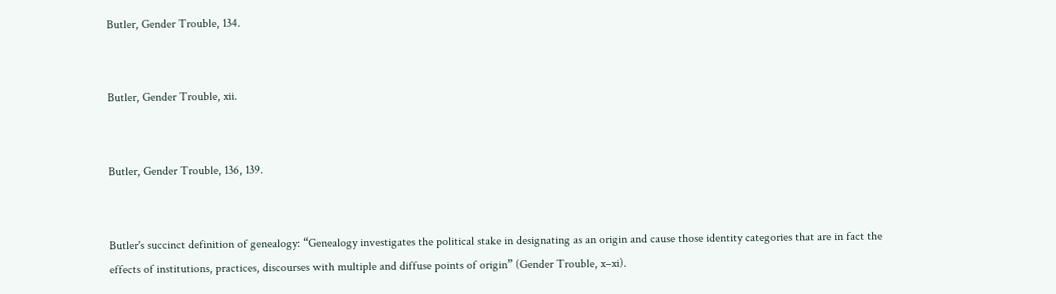Butler, Gender Trouble, 134.


Butler, Gender Trouble, xii.


Butler, Gender Trouble, 136, 139.


Butler's succinct definition of genealogy: “Genealogy investigates the political stake in designating as an origin and cause those identity categories that are in fact the effects of institutions, practices, discourses with multiple and diffuse points of origin” (Gender Trouble, x–xi).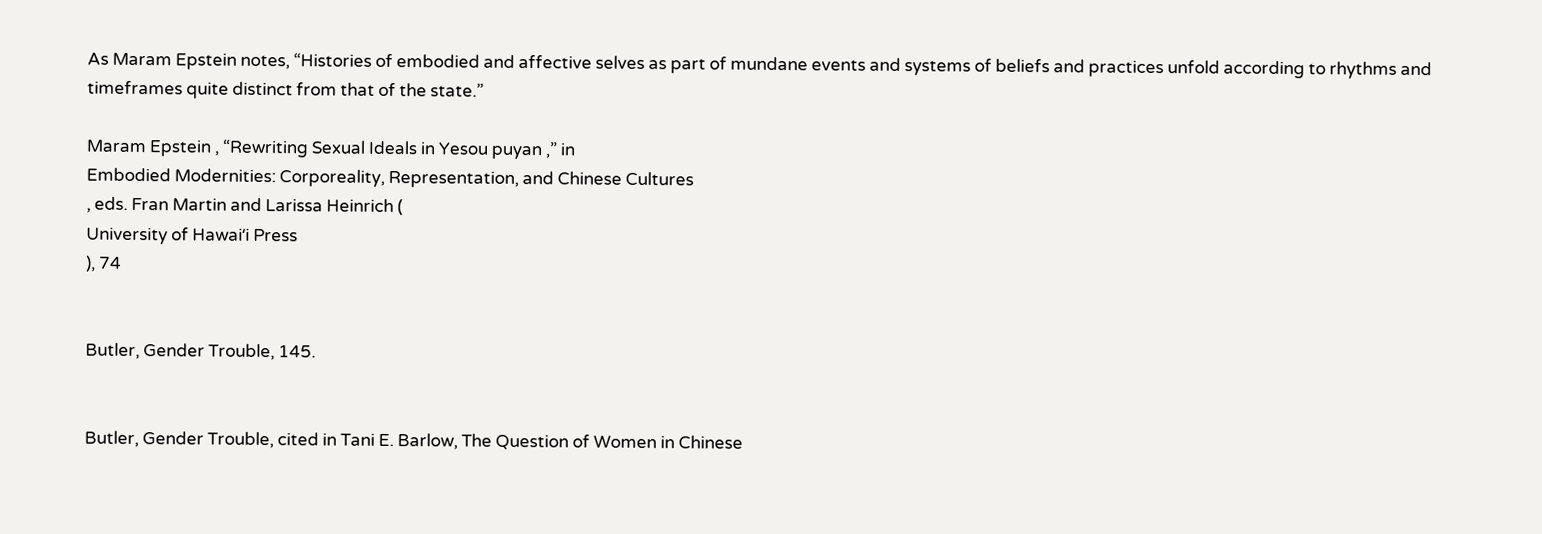As Maram Epstein notes, “Histories of embodied and affective selves as part of mundane events and systems of beliefs and practices unfold according to rhythms and timeframes quite distinct from that of the state.”

Maram Epstein , “Rewriting Sexual Ideals in Yesou puyan ,” in
Embodied Modernities: Corporeality, Representation, and Chinese Cultures
, eds. Fran Martin and Larissa Heinrich (
University of Hawaiʻi Press
), 74


Butler, Gender Trouble, 145.


Butler, Gender Trouble, cited in Tani E. Barlow, The Question of Women in Chinese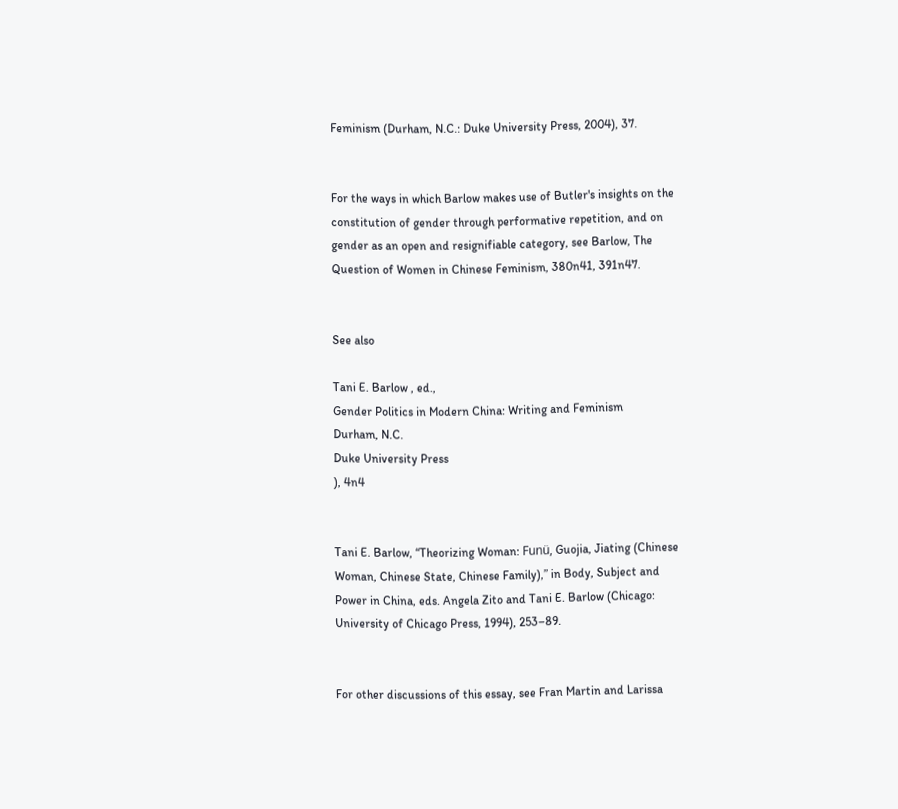Feminism (Durham, N.C.: Duke University Press, 2004), 37.


For the ways in which Barlow makes use of Butler's insights on the constitution of gender through performative repetition, and on gender as an open and resignifiable category, see Barlow, The Question of Women in Chinese Feminism, 380n41, 391n47.


See also

Tani E. Barlow , ed.,
Gender Politics in Modern China: Writing and Feminism
Durham, N.C.
Duke University Press
), 4n4


Tani E. Barlow, “Theorizing Woman: Funü, Guojia, Jiating (Chinese Woman, Chinese State, Chinese Family),” in Body, Subject and Power in China, eds. Angela Zito and Tani E. Barlow (Chicago: University of Chicago Press, 1994), 253–89.


For other discussions of this essay, see Fran Martin and Larissa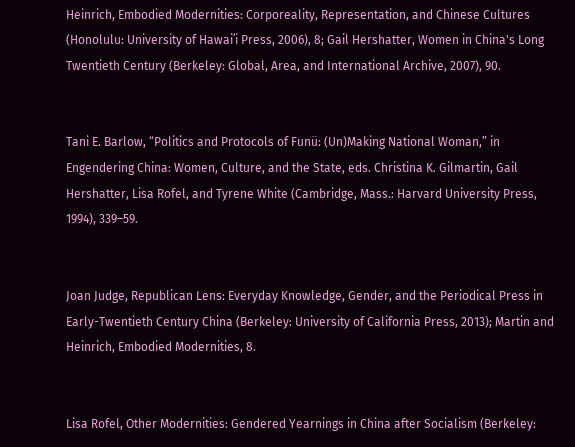Heinrich, Embodied Modernities: Corporeality, Representation, and Chinese Cultures (Honolulu: University of Hawaiʻi Press, 2006), 8; Gail Hershatter, Women in China's Long Twentieth Century (Berkeley: Global, Area, and International Archive, 2007), 90.


Tani E. Barlow, “Politics and Protocols of Funü: (Un)Making National Woman,” in Engendering China: Women, Culture, and the State, eds. Christina K. Gilmartin, Gail Hershatter, Lisa Rofel, and Tyrene White (Cambridge, Mass.: Harvard University Press, 1994), 339–59.


Joan Judge, Republican Lens: Everyday Knowledge, Gender, and the Periodical Press in Early-Twentieth Century China (Berkeley: University of California Press, 2013); Martin and Heinrich, Embodied Modernities, 8.


Lisa Rofel, Other Modernities: Gendered Yearnings in China after Socialism (Berkeley: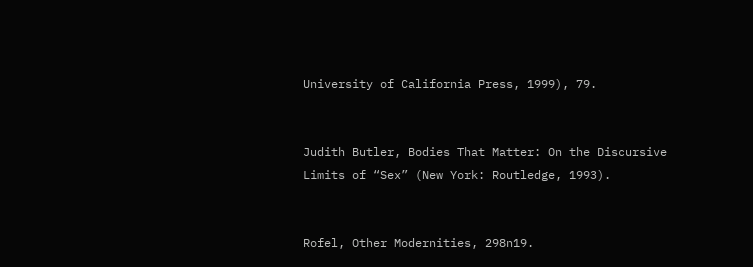University of California Press, 1999), 79.


Judith Butler, Bodies That Matter: On the Discursive Limits of “Sex” (New York: Routledge, 1993).


Rofel, Other Modernities, 298n19.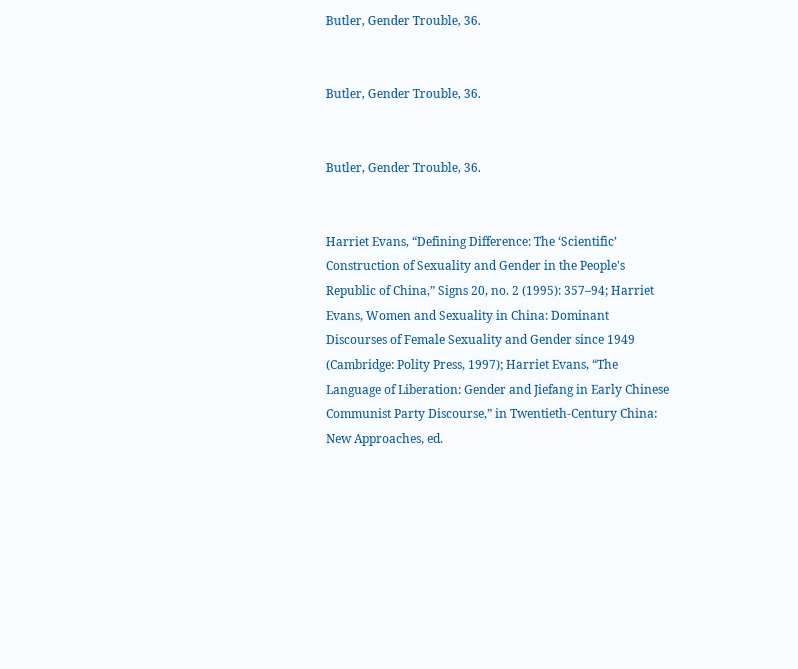Butler, Gender Trouble, 36.


Butler, Gender Trouble, 36.


Butler, Gender Trouble, 36.


Harriet Evans, “Defining Difference: The ‘Scientific’ Construction of Sexuality and Gender in the People's Republic of China,” Signs 20, no. 2 (1995): 357–94; Harriet Evans, Women and Sexuality in China: Dominant Discourses of Female Sexuality and Gender since 1949 (Cambridge: Polity Press, 1997); Harriet Evans, “The Language of Liberation: Gender and Jiefang in Early Chinese Communist Party Discourse,” in Twentieth-Century China: New Approaches, ed.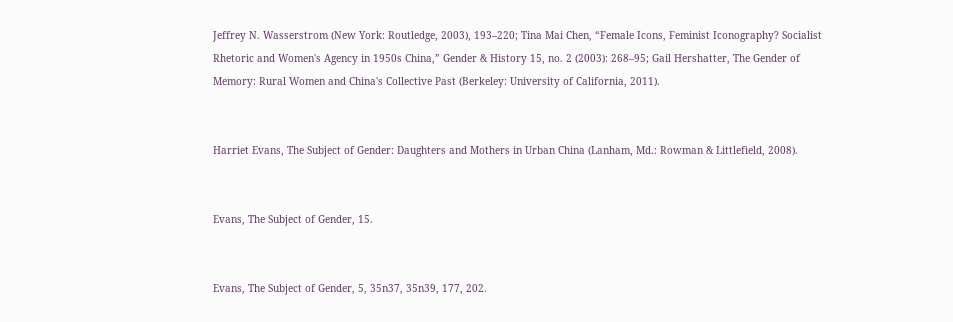Jeffrey N. Wasserstrom (New York: Routledge, 2003), 193–220; Tina Mai Chen, “Female Icons, Feminist Iconography? Socialist Rhetoric and Women's Agency in 1950s China,” Gender & History 15, no. 2 (2003): 268–95; Gail Hershatter, The Gender of Memory: Rural Women and China's Collective Past (Berkeley: University of California, 2011).


Harriet Evans, The Subject of Gender: Daughters and Mothers in Urban China (Lanham, Md.: Rowman & Littlefield, 2008).


Evans, The Subject of Gender, 15.


Evans, The Subject of Gender, 5, 35n37, 35n39, 177, 202.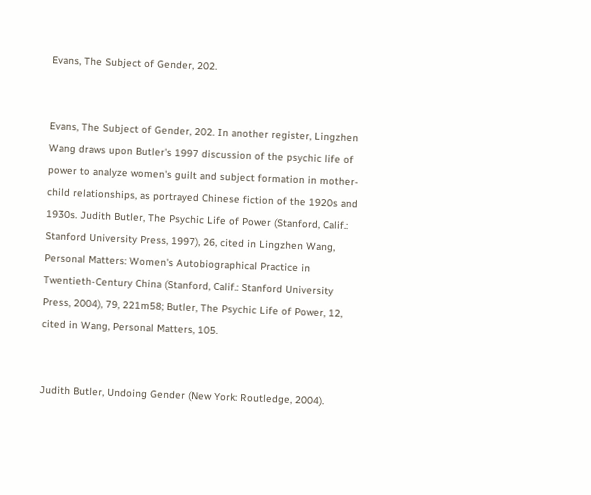Evans, The Subject of Gender, 202.


Evans, The Subject of Gender, 202. In another register, Lingzhen Wang draws upon Butler's 1997 discussion of the psychic life of power to analyze women's guilt and subject formation in mother-child relationships, as portrayed Chinese fiction of the 1920s and 1930s. Judith Butler, The Psychic Life of Power (Stanford, Calif.: Stanford University Press, 1997), 26, cited in Lingzhen Wang, Personal Matters: Women's Autobiographical Practice in Twentieth-Century China (Stanford, Calif.: Stanford University Press, 2004), 79, 221m58; Butler, The Psychic Life of Power, 12, cited in Wang, Personal Matters, 105.


Judith Butler, Undoing Gender (New York: Routledge, 2004).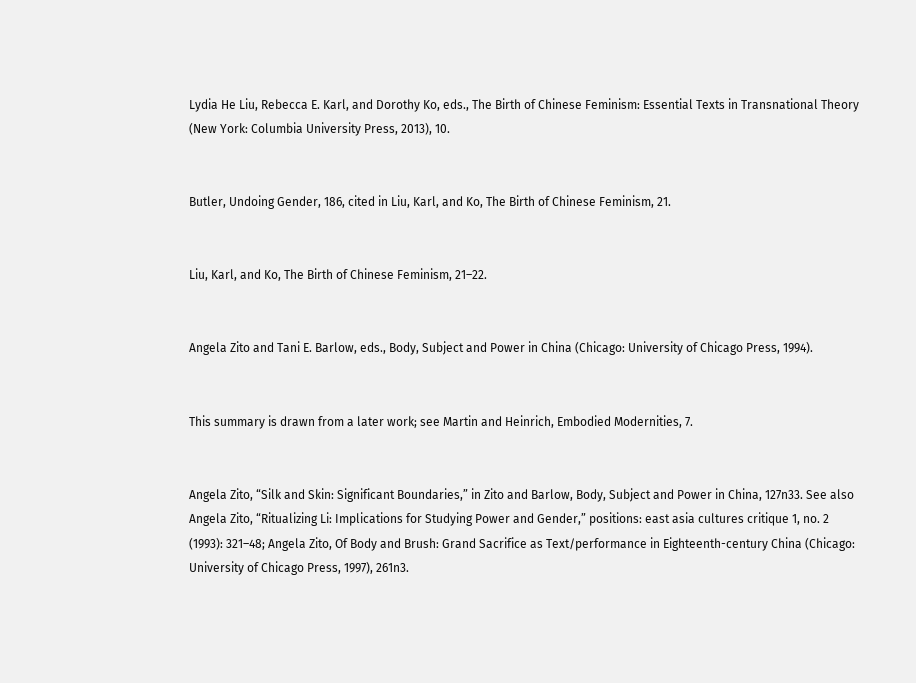Lydia He Liu, Rebecca E. Karl, and Dorothy Ko, eds., The Birth of Chinese Feminism: Essential Texts in Transnational Theory (New York: Columbia University Press, 2013), 10.


Butler, Undoing Gender, 186, cited in Liu, Karl, and Ko, The Birth of Chinese Feminism, 21.


Liu, Karl, and Ko, The Birth of Chinese Feminism, 21–22.


Angela Zito and Tani E. Barlow, eds., Body, Subject and Power in China (Chicago: University of Chicago Press, 1994).


This summary is drawn from a later work; see Martin and Heinrich, Embodied Modernities, 7.


Angela Zito, “Silk and Skin: Significant Boundaries,” in Zito and Barlow, Body, Subject and Power in China, 127n33. See also Angela Zito, “Ritualizing Li: Implications for Studying Power and Gender,” positions: east asia cultures critique 1, no. 2 (1993): 321–48; Angela Zito, Of Body and Brush: Grand Sacrifice as Text/performance in Eighteenth-century China (Chicago: University of Chicago Press, 1997), 261n3.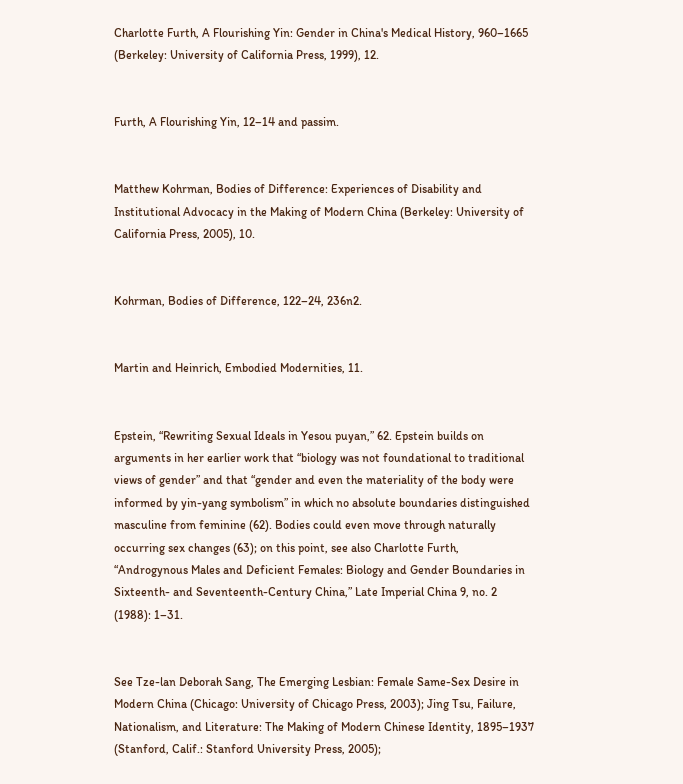Charlotte Furth, A Flourishing Yin: Gender in China's Medical History, 960–1665 (Berkeley: University of California Press, 1999), 12.


Furth, A Flourishing Yin, 12–14 and passim.


Matthew Kohrman, Bodies of Difference: Experiences of Disability and Institutional Advocacy in the Making of Modern China (Berkeley: University of California Press, 2005), 10.


Kohrman, Bodies of Difference, 122–24, 236n2.


Martin and Heinrich, Embodied Modernities, 11.


Epstein, “Rewriting Sexual Ideals in Yesou puyan,” 62. Epstein builds on arguments in her earlier work that “biology was not foundational to traditional views of gender” and that “gender and even the materiality of the body were informed by yin-yang symbolism” in which no absolute boundaries distinguished masculine from feminine (62). Bodies could even move through naturally occurring sex changes (63); on this point, see also Charlotte Furth, “Androgynous Males and Deficient Females: Biology and Gender Boundaries in Sixteenth- and Seventeenth-Century China,” Late Imperial China 9, no. 2 (1988): 1–31.


See Tze-lan Deborah Sang, The Emerging Lesbian: Female Same-Sex Desire in Modern China (Chicago: University of Chicago Press, 2003); Jing Tsu, Failure, Nationalism, and Literature: The Making of Modern Chinese Identity, 1895–1937 (Stanford, Calif.: Stanford University Press, 2005);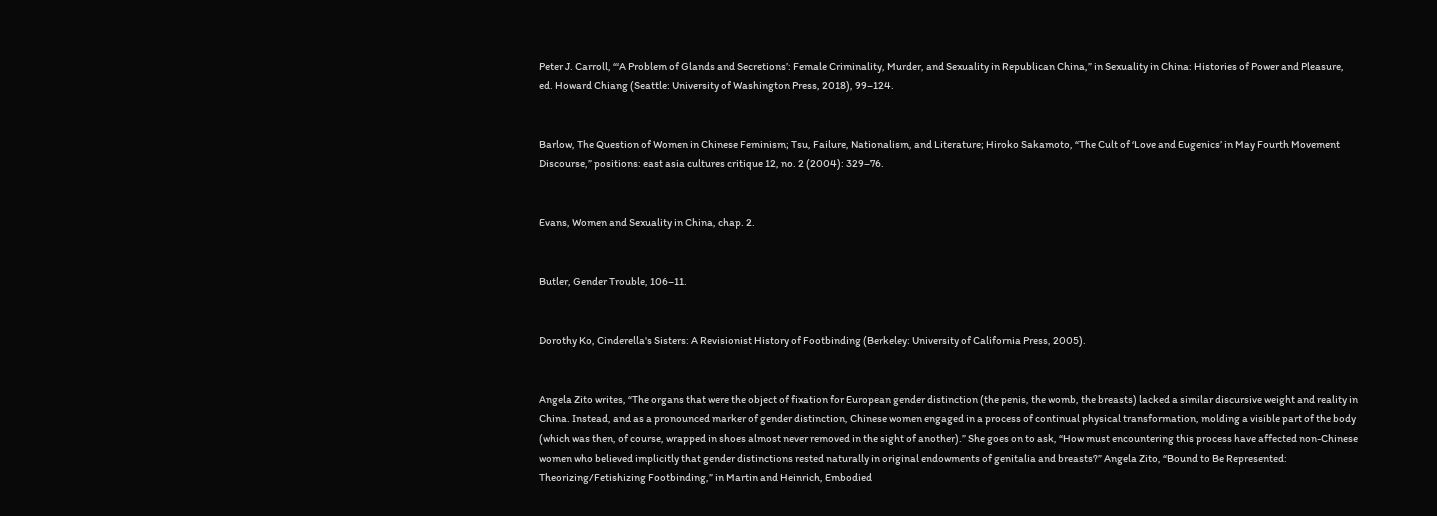Peter J. Carroll, “‘A Problem of Glands and Secretions’: Female Criminality, Murder, and Sexuality in Republican China,” in Sexuality in China: Histories of Power and Pleasure, ed. Howard Chiang (Seattle: University of Washington Press, 2018), 99–124.


Barlow, The Question of Women in Chinese Feminism; Tsu, Failure, Nationalism, and Literature; Hiroko Sakamoto, “The Cult of ‘Love and Eugenics’ in May Fourth Movement Discourse,” positions: east asia cultures critique 12, no. 2 (2004): 329–76.


Evans, Women and Sexuality in China, chap. 2.


Butler, Gender Trouble, 106–11.


Dorothy Ko, Cinderella's Sisters: A Revisionist History of Footbinding (Berkeley: University of California Press, 2005).


Angela Zito writes, “The organs that were the object of fixation for European gender distinction (the penis, the womb, the breasts) lacked a similar discursive weight and reality in China. Instead, and as a pronounced marker of gender distinction, Chinese women engaged in a process of continual physical transformation, molding a visible part of the body (which was then, of course, wrapped in shoes almost never removed in the sight of another).” She goes on to ask, “How must encountering this process have affected non-Chinese women who believed implicitly that gender distinctions rested naturally in original endowments of genitalia and breasts?” Angela Zito, “Bound to Be Represented: Theorizing/Fetishizing Footbinding,” in Martin and Heinrich, Embodied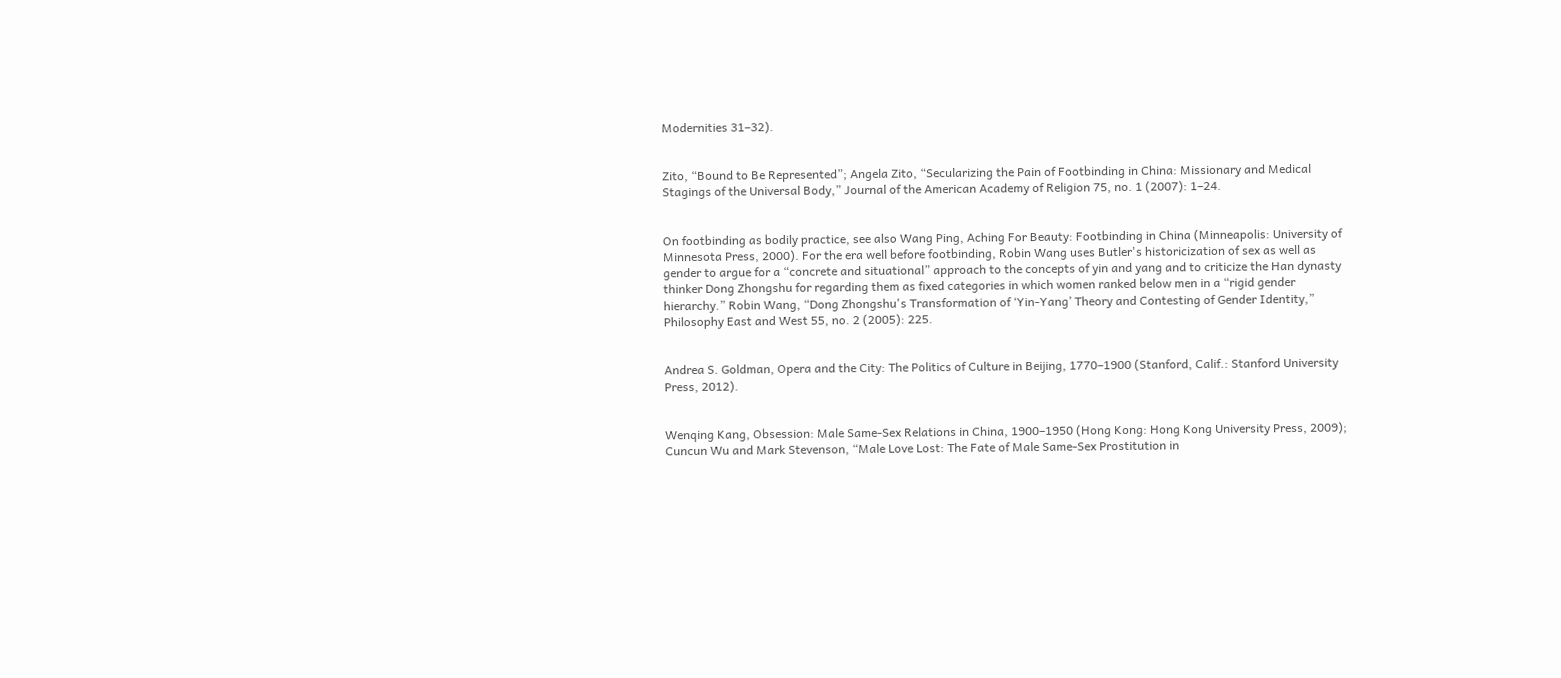Modernities 31–32).


Zito, “Bound to Be Represented”; Angela Zito, “Secularizing the Pain of Footbinding in China: Missionary and Medical Stagings of the Universal Body,” Journal of the American Academy of Religion 75, no. 1 (2007): 1–24.


On footbinding as bodily practice, see also Wang Ping, Aching For Beauty: Footbinding in China (Minneapolis: University of Minnesota Press, 2000). For the era well before footbinding, Robin Wang uses Butler's historicization of sex as well as gender to argue for a “concrete and situational” approach to the concepts of yin and yang and to criticize the Han dynasty thinker Dong Zhongshu for regarding them as fixed categories in which women ranked below men in a “rigid gender hierarchy.” Robin Wang, “Dong Zhongshu's Transformation of ‘Yin-Yang’ Theory and Contesting of Gender Identity,” Philosophy East and West 55, no. 2 (2005): 225.


Andrea S. Goldman, Opera and the City: The Politics of Culture in Beijing, 1770–1900 (Stanford, Calif.: Stanford University Press, 2012).


Wenqing Kang, Obsession: Male Same-Sex Relations in China, 1900–1950 (Hong Kong: Hong Kong University Press, 2009); Cuncun Wu and Mark Stevenson, “Male Love Lost: The Fate of Male Same-Sex Prostitution in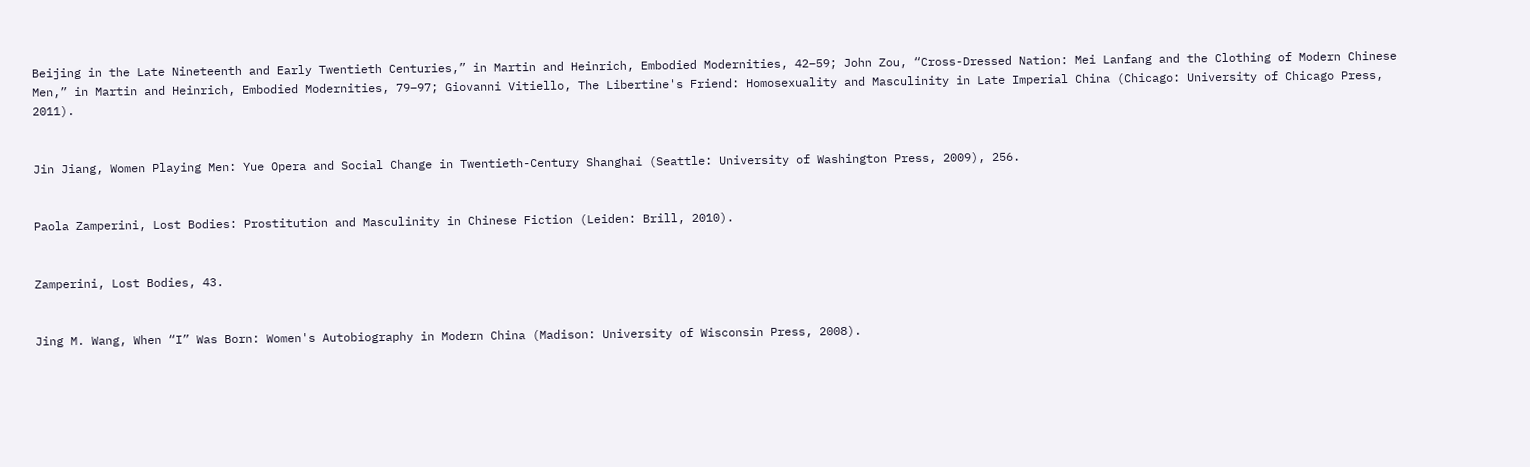Beijing in the Late Nineteenth and Early Twentieth Centuries,” in Martin and Heinrich, Embodied Modernities, 42–59; John Zou, “Cross-Dressed Nation: Mei Lanfang and the Clothing of Modern Chinese Men,” in Martin and Heinrich, Embodied Modernities, 79–97; Giovanni Vitiello, The Libertine's Friend: Homosexuality and Masculinity in Late Imperial China (Chicago: University of Chicago Press, 2011).


Jin Jiang, Women Playing Men: Yue Opera and Social Change in Twentieth-Century Shanghai (Seattle: University of Washington Press, 2009), 256.


Paola Zamperini, Lost Bodies: Prostitution and Masculinity in Chinese Fiction (Leiden: Brill, 2010).


Zamperini, Lost Bodies, 43.


Jing M. Wang, When “I” Was Born: Women's Autobiography in Modern China (Madison: University of Wisconsin Press, 2008).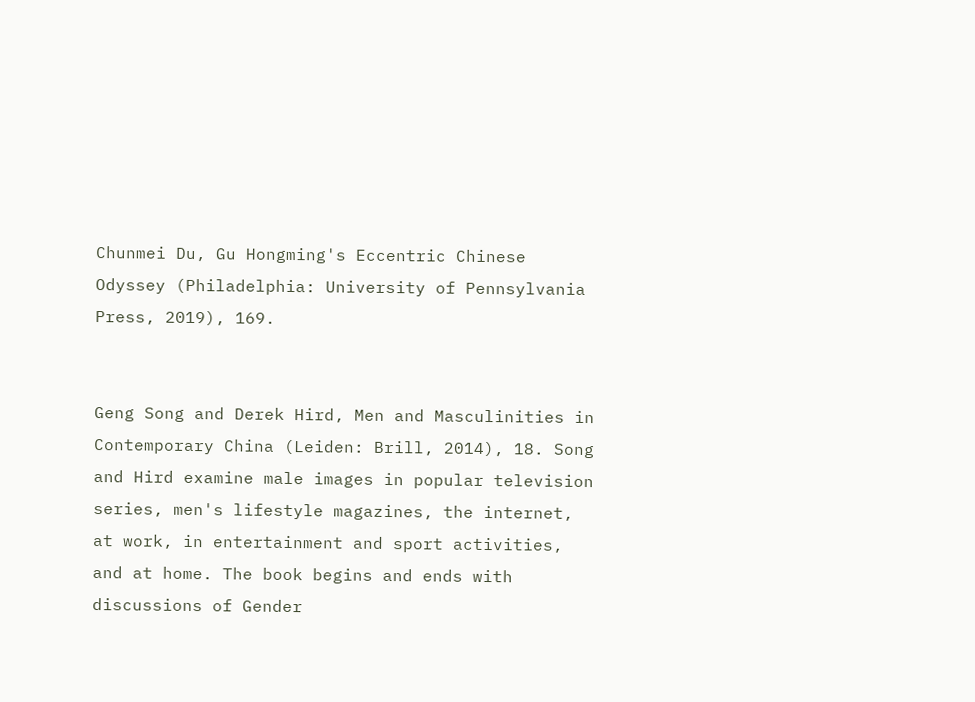Chunmei Du, Gu Hongming's Eccentric Chinese Odyssey (Philadelphia: University of Pennsylvania Press, 2019), 169.


Geng Song and Derek Hird, Men and Masculinities in Contemporary China (Leiden: Brill, 2014), 18. Song and Hird examine male images in popular television series, men's lifestyle magazines, the internet, at work, in entertainment and sport activities, and at home. The book begins and ends with discussions of Gender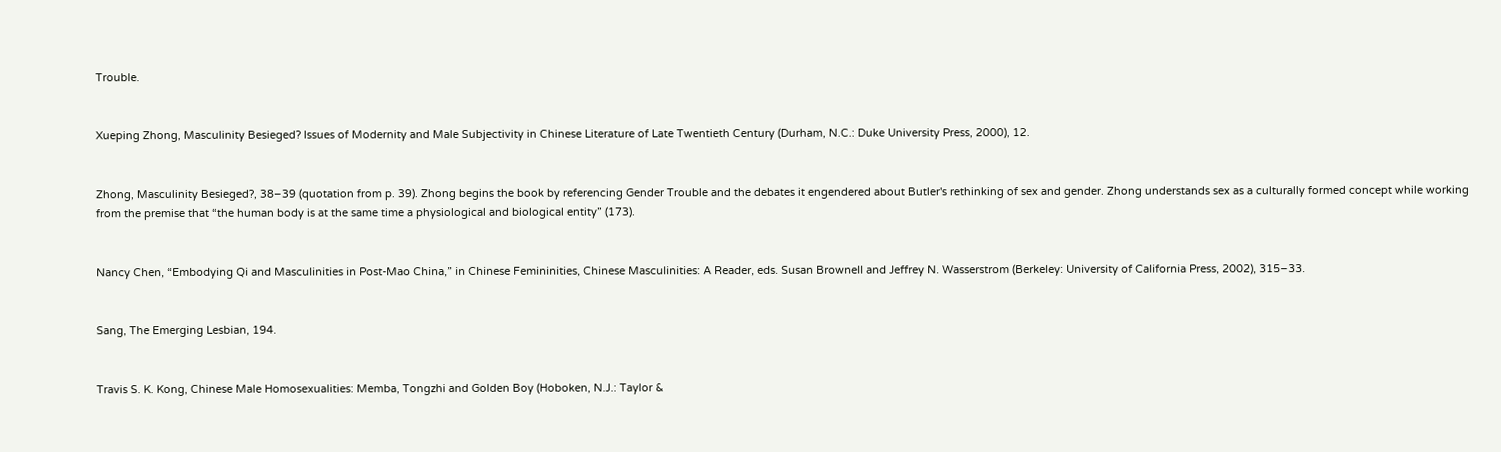Trouble.


Xueping Zhong, Masculinity Besieged? Issues of Modernity and Male Subjectivity in Chinese Literature of Late Twentieth Century (Durham, N.C.: Duke University Press, 2000), 12.


Zhong, Masculinity Besieged?, 38–39 (quotation from p. 39). Zhong begins the book by referencing Gender Trouble and the debates it engendered about Butler's rethinking of sex and gender. Zhong understands sex as a culturally formed concept while working from the premise that “the human body is at the same time a physiological and biological entity” (173).


Nancy Chen, “Embodying Qi and Masculinities in Post-Mao China,” in Chinese Femininities, Chinese Masculinities: A Reader, eds. Susan Brownell and Jeffrey N. Wasserstrom (Berkeley: University of California Press, 2002), 315–33.


Sang, The Emerging Lesbian, 194.


Travis S. K. Kong, Chinese Male Homosexualities: Memba, Tongzhi and Golden Boy (Hoboken, N.J.: Taylor &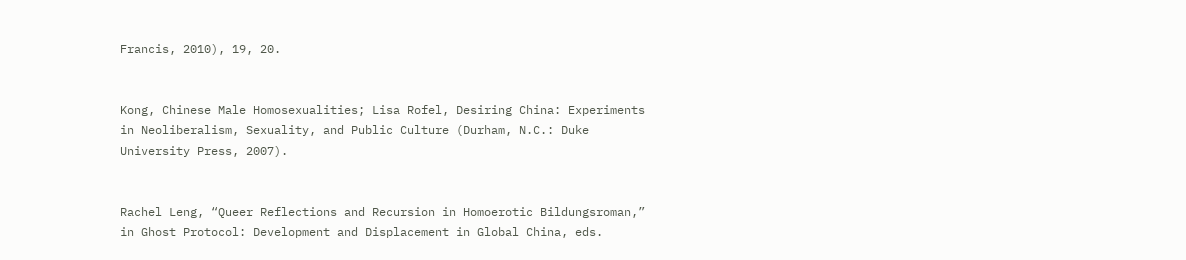Francis, 2010), 19, 20.


Kong, Chinese Male Homosexualities; Lisa Rofel, Desiring China: Experiments in Neoliberalism, Sexuality, and Public Culture (Durham, N.C.: Duke University Press, 2007).


Rachel Leng, “Queer Reflections and Recursion in Homoerotic Bildungsroman,” in Ghost Protocol: Development and Displacement in Global China, eds.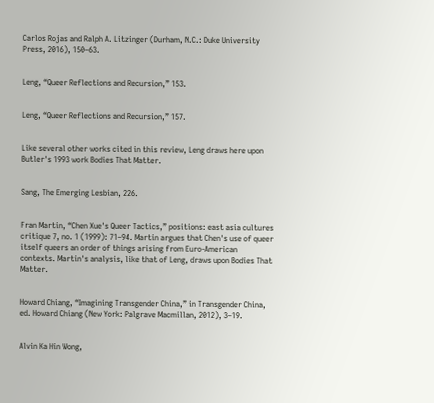Carlos Rojas and Ralph A. Litzinger (Durham, N.C.: Duke University Press, 2016), 150–63.


Leng, “Queer Reflections and Recursion,” 153.


Leng, “Queer Reflections and Recursion,” 157.


Like several other works cited in this review, Leng draws here upon Butler's 1993 work Bodies That Matter.


Sang, The Emerging Lesbian, 226.


Fran Martin, “Chen Xue's Queer Tactics,” positions: east asia cultures critique 7, no. 1 (1999): 71–94. Martin argues that Chen's use of queer itself queers an order of things arising from Euro-American contexts. Martin's analysis, like that of Leng, draws upon Bodies That Matter.


Howard Chiang, “Imagining Transgender China,” in Transgender China, ed. Howard Chiang (New York: Palgrave Macmillan, 2012), 3–19.


Alvin Ka Hin Wong,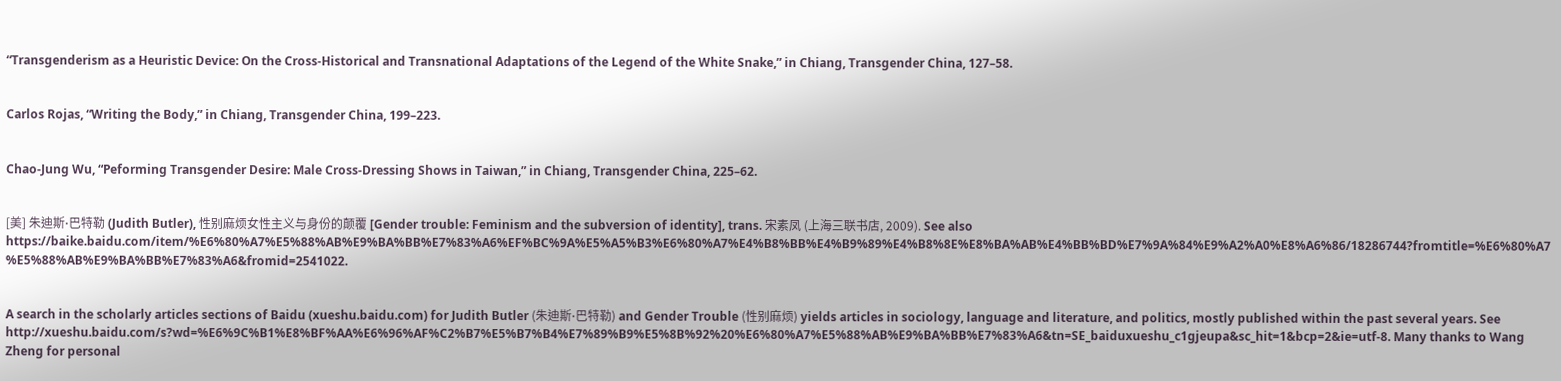“Transgenderism as a Heuristic Device: On the Cross-Historical and Transnational Adaptations of the Legend of the White Snake,” in Chiang, Transgender China, 127–58.


Carlos Rojas, “Writing the Body,” in Chiang, Transgender China, 199–223.


Chao-Jung Wu, “Peforming Transgender Desire: Male Cross-Dressing Shows in Taiwan,” in Chiang, Transgender China, 225–62.


[美] 朱迪斯⋅巴特勒 (Judith Butler), 性别麻烦女性主义与身份的颠覆 [Gender trouble: Feminism and the subversion of identity], trans. 宋素凤 (上海三联书店, 2009). See also https://baike.baidu.com/item/%E6%80%A7%E5%88%AB%E9%BA%BB%E7%83%A6%EF%BC%9A%E5%A5%B3%E6%80%A7%E4%B8%BB%E4%B9%89%E4%B8%8E%E8%BA%AB%E4%BB%BD%E7%9A%84%E9%A2%A0%E8%A6%86/18286744?fromtitle=%E6%80%A7%E5%88%AB%E9%BA%BB%E7%83%A6&fromid=2541022.


A search in the scholarly articles sections of Baidu (xueshu.baidu.com) for Judith Butler (朱迪斯⋅巴特勒) and Gender Trouble (性别麻烦) yields articles in sociology, language and literature, and politics, mostly published within the past several years. See http://xueshu.baidu.com/s?wd=%E6%9C%B1%E8%BF%AA%E6%96%AF%C2%B7%E5%B7%B4%E7%89%B9%E5%8B%92%20%E6%80%A7%E5%88%AB%E9%BA%BB%E7%83%A6&tn=SE_baiduxueshu_c1gjeupa&sc_hit=1&bcp=2&ie=utf-8. Many thanks to Wang Zheng for personal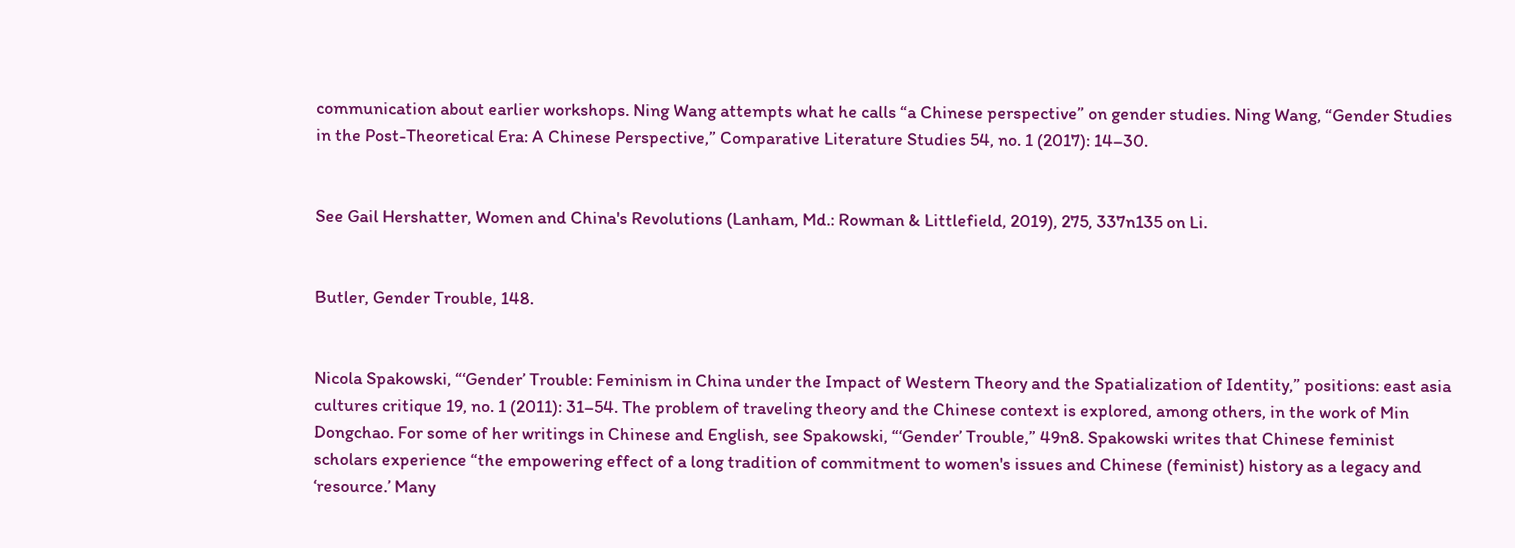communication about earlier workshops. Ning Wang attempts what he calls “a Chinese perspective” on gender studies. Ning Wang, “Gender Studies in the Post-Theoretical Era: A Chinese Perspective,” Comparative Literature Studies 54, no. 1 (2017): 14–30.


See Gail Hershatter, Women and China's Revolutions (Lanham, Md.: Rowman & Littlefield, 2019), 275, 337n135 on Li.


Butler, Gender Trouble, 148.


Nicola Spakowski, “‘Gender’ Trouble: Feminism in China under the Impact of Western Theory and the Spatialization of Identity,” positions: east asia cultures critique 19, no. 1 (2011): 31–54. The problem of traveling theory and the Chinese context is explored, among others, in the work of Min Dongchao. For some of her writings in Chinese and English, see Spakowski, “‘Gender’ Trouble,” 49n8. Spakowski writes that Chinese feminist scholars experience “the empowering effect of a long tradition of commitment to women's issues and Chinese (feminist) history as a legacy and ‘resource.’ Many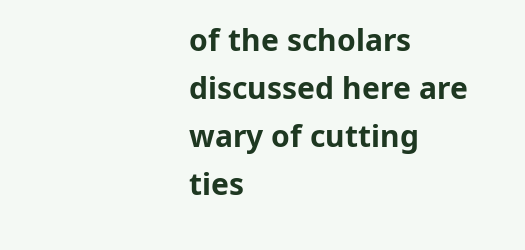of the scholars discussed here are wary of cutting ties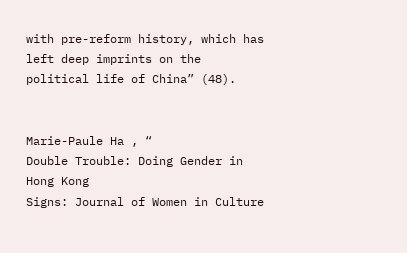with pre-reform history, which has left deep imprints on the political life of China” (48).


Marie-Paule Ha , “
Double Trouble: Doing Gender in Hong Kong
Signs: Journal of Women in Culture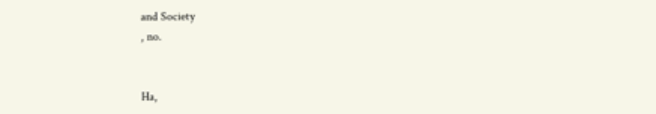and Society
, no.


Ha,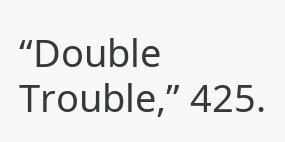“Double Trouble,” 425.